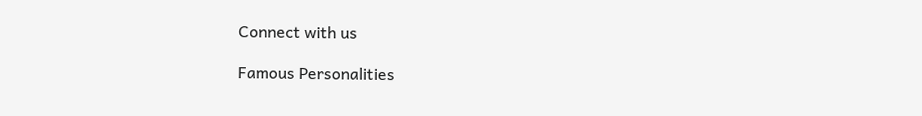Connect with us

Famous Personalities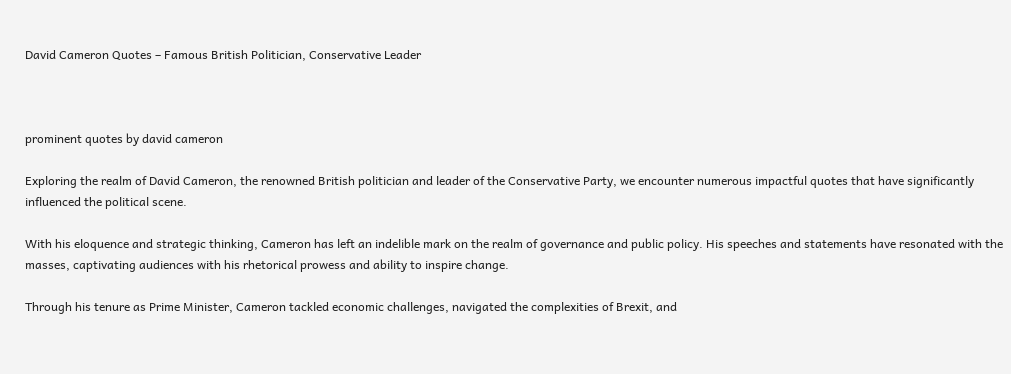David Cameron Quotes – Famous British Politician, Conservative Leader



prominent quotes by david cameron

Exploring the realm of David Cameron, the renowned British politician and leader of the Conservative Party, we encounter numerous impactful quotes that have significantly influenced the political scene.

With his eloquence and strategic thinking, Cameron has left an indelible mark on the realm of governance and public policy. His speeches and statements have resonated with the masses, captivating audiences with his rhetorical prowess and ability to inspire change.

Through his tenure as Prime Minister, Cameron tackled economic challenges, navigated the complexities of Brexit, and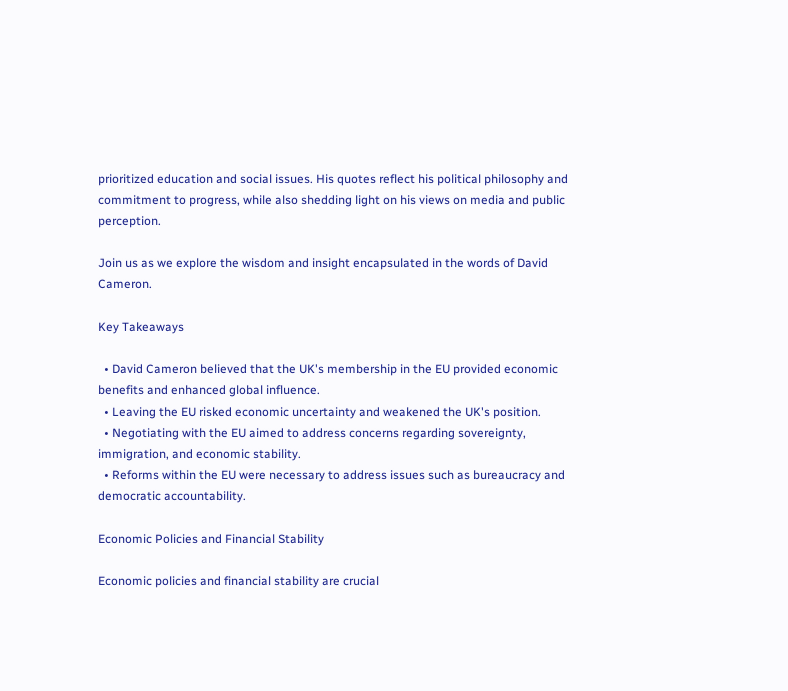prioritized education and social issues. His quotes reflect his political philosophy and commitment to progress, while also shedding light on his views on media and public perception.

Join us as we explore the wisdom and insight encapsulated in the words of David Cameron.

Key Takeaways

  • David Cameron believed that the UK's membership in the EU provided economic benefits and enhanced global influence.
  • Leaving the EU risked economic uncertainty and weakened the UK's position.
  • Negotiating with the EU aimed to address concerns regarding sovereignty, immigration, and economic stability.
  • Reforms within the EU were necessary to address issues such as bureaucracy and democratic accountability.

Economic Policies and Financial Stability

Economic policies and financial stability are crucial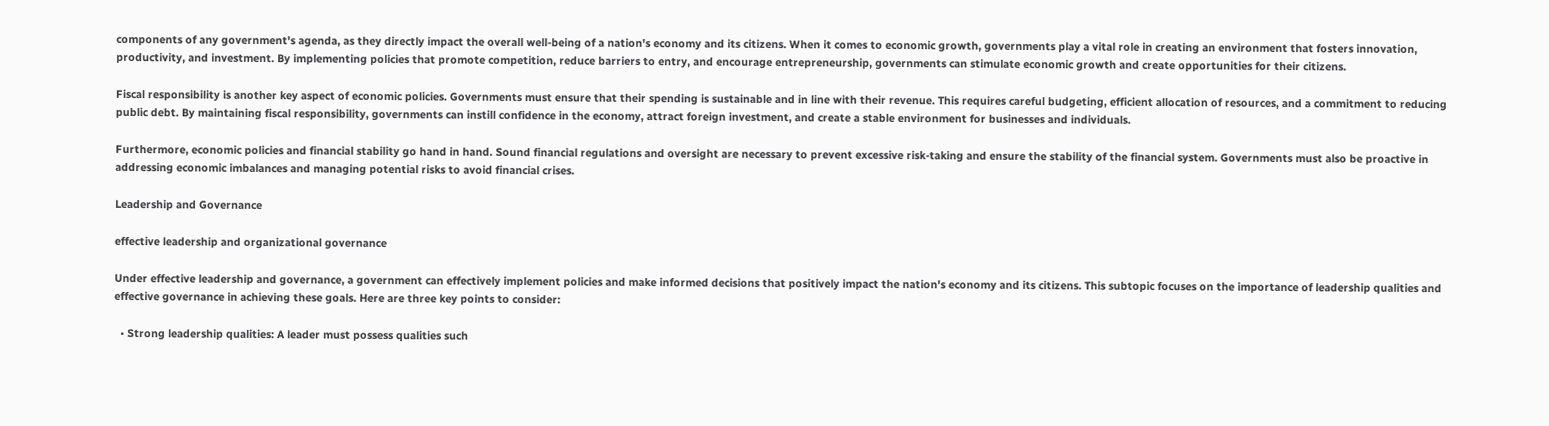components of any government's agenda, as they directly impact the overall well-being of a nation's economy and its citizens. When it comes to economic growth, governments play a vital role in creating an environment that fosters innovation, productivity, and investment. By implementing policies that promote competition, reduce barriers to entry, and encourage entrepreneurship, governments can stimulate economic growth and create opportunities for their citizens.

Fiscal responsibility is another key aspect of economic policies. Governments must ensure that their spending is sustainable and in line with their revenue. This requires careful budgeting, efficient allocation of resources, and a commitment to reducing public debt. By maintaining fiscal responsibility, governments can instill confidence in the economy, attract foreign investment, and create a stable environment for businesses and individuals.

Furthermore, economic policies and financial stability go hand in hand. Sound financial regulations and oversight are necessary to prevent excessive risk-taking and ensure the stability of the financial system. Governments must also be proactive in addressing economic imbalances and managing potential risks to avoid financial crises.

Leadership and Governance

effective leadership and organizational governance

Under effective leadership and governance, a government can effectively implement policies and make informed decisions that positively impact the nation's economy and its citizens. This subtopic focuses on the importance of leadership qualities and effective governance in achieving these goals. Here are three key points to consider:

  • Strong leadership qualities: A leader must possess qualities such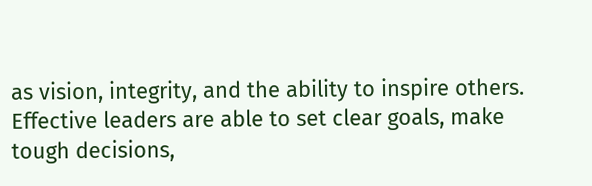as vision, integrity, and the ability to inspire others. Effective leaders are able to set clear goals, make tough decisions,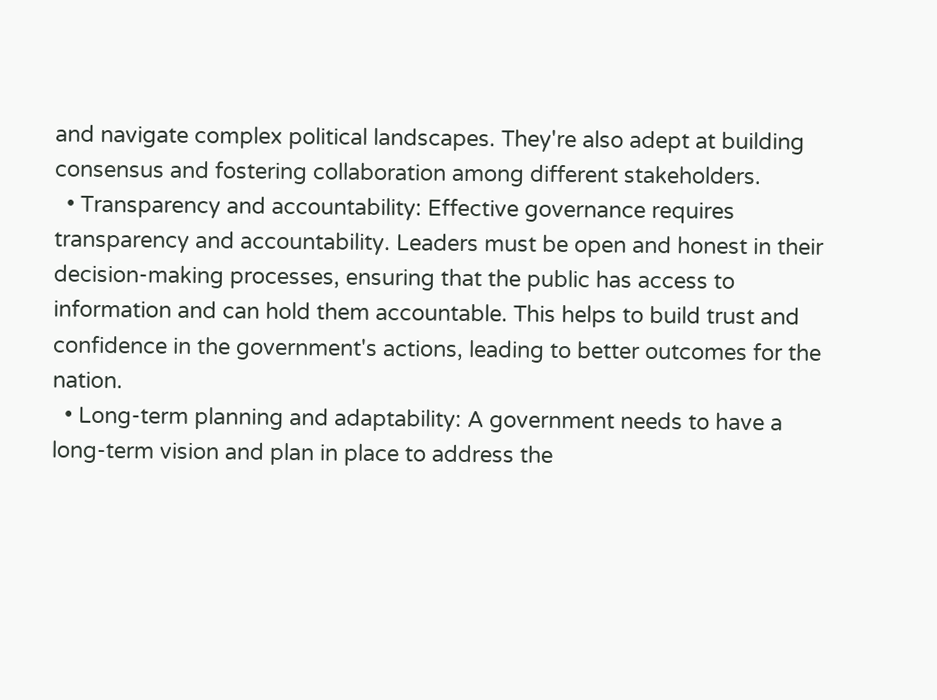and navigate complex political landscapes. They're also adept at building consensus and fostering collaboration among different stakeholders.
  • Transparency and accountability: Effective governance requires transparency and accountability. Leaders must be open and honest in their decision-making processes, ensuring that the public has access to information and can hold them accountable. This helps to build trust and confidence in the government's actions, leading to better outcomes for the nation.
  • Long-term planning and adaptability: A government needs to have a long-term vision and plan in place to address the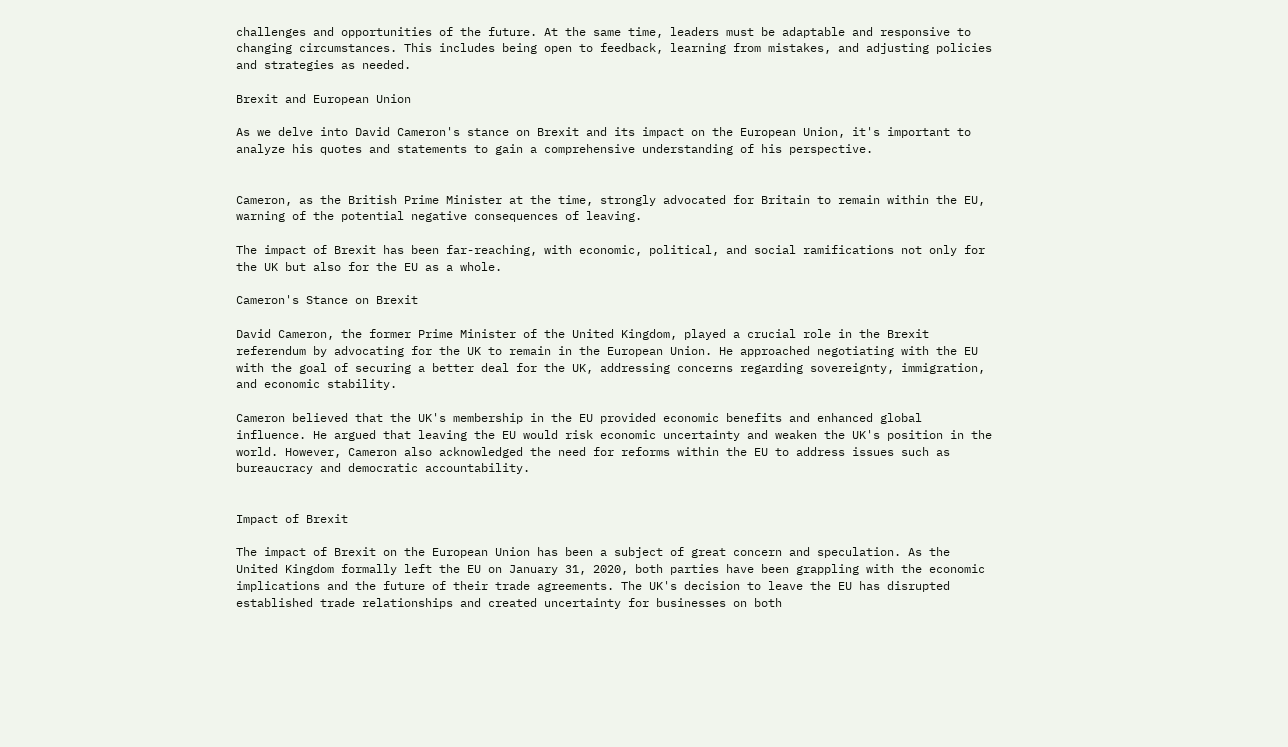challenges and opportunities of the future. At the same time, leaders must be adaptable and responsive to changing circumstances. This includes being open to feedback, learning from mistakes, and adjusting policies and strategies as needed.

Brexit and European Union

As we delve into David Cameron's stance on Brexit and its impact on the European Union, it's important to analyze his quotes and statements to gain a comprehensive understanding of his perspective.


Cameron, as the British Prime Minister at the time, strongly advocated for Britain to remain within the EU, warning of the potential negative consequences of leaving.

The impact of Brexit has been far-reaching, with economic, political, and social ramifications not only for the UK but also for the EU as a whole.

Cameron's Stance on Brexit

David Cameron, the former Prime Minister of the United Kingdom, played a crucial role in the Brexit referendum by advocating for the UK to remain in the European Union. He approached negotiating with the EU with the goal of securing a better deal for the UK, addressing concerns regarding sovereignty, immigration, and economic stability.

Cameron believed that the UK's membership in the EU provided economic benefits and enhanced global influence. He argued that leaving the EU would risk economic uncertainty and weaken the UK's position in the world. However, Cameron also acknowledged the need for reforms within the EU to address issues such as bureaucracy and democratic accountability.


Impact of Brexit

The impact of Brexit on the European Union has been a subject of great concern and speculation. As the United Kingdom formally left the EU on January 31, 2020, both parties have been grappling with the economic implications and the future of their trade agreements. The UK's decision to leave the EU has disrupted established trade relationships and created uncertainty for businesses on both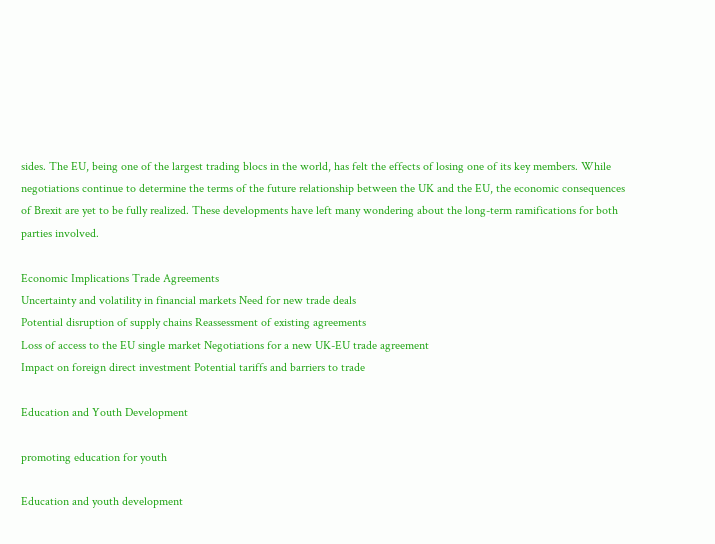sides. The EU, being one of the largest trading blocs in the world, has felt the effects of losing one of its key members. While negotiations continue to determine the terms of the future relationship between the UK and the EU, the economic consequences of Brexit are yet to be fully realized. These developments have left many wondering about the long-term ramifications for both parties involved.

Economic Implications Trade Agreements
Uncertainty and volatility in financial markets Need for new trade deals
Potential disruption of supply chains Reassessment of existing agreements
Loss of access to the EU single market Negotiations for a new UK-EU trade agreement
Impact on foreign direct investment Potential tariffs and barriers to trade

Education and Youth Development

promoting education for youth

Education and youth development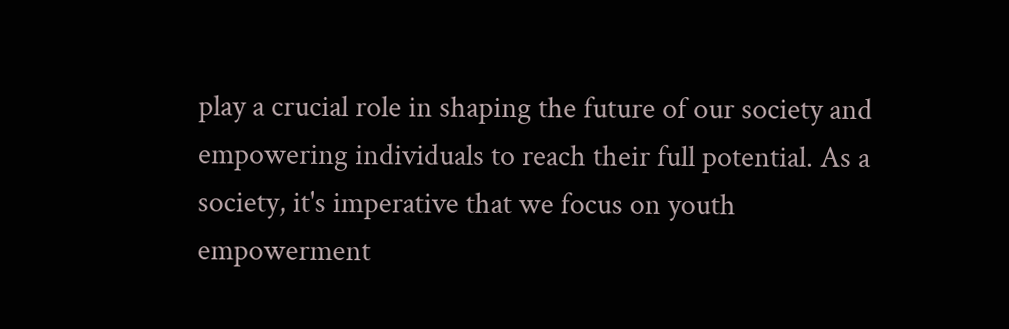play a crucial role in shaping the future of our society and empowering individuals to reach their full potential. As a society, it's imperative that we focus on youth empowerment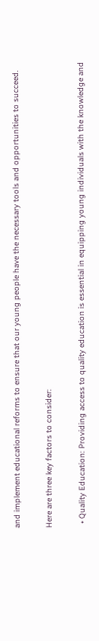and implement educational reforms to ensure that our young people have the necessary tools and opportunities to succeed.

Here are three key factors to consider:

  • Quality Education: Providing access to quality education is essential in equipping young individuals with the knowledge and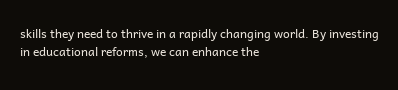skills they need to thrive in a rapidly changing world. By investing in educational reforms, we can enhance the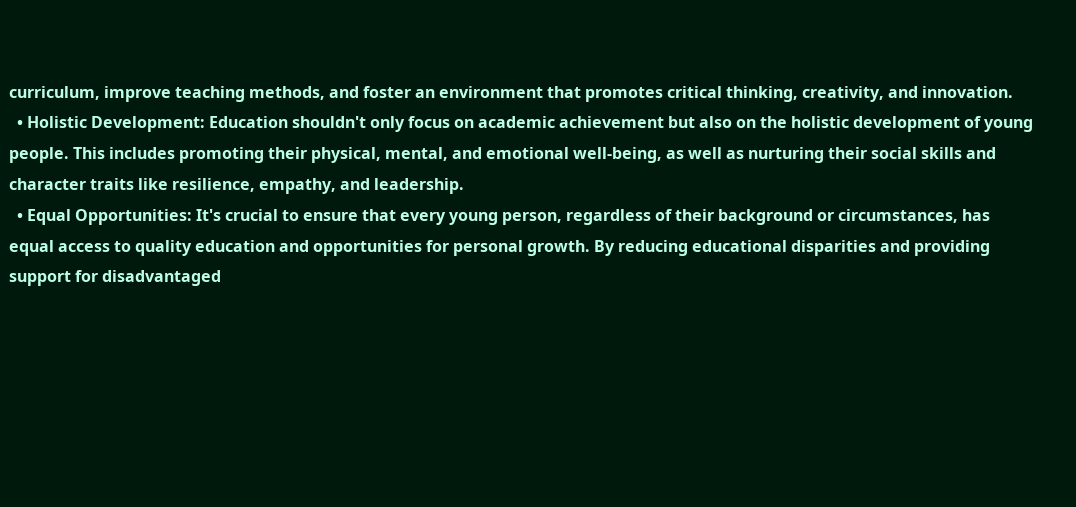curriculum, improve teaching methods, and foster an environment that promotes critical thinking, creativity, and innovation.
  • Holistic Development: Education shouldn't only focus on academic achievement but also on the holistic development of young people. This includes promoting their physical, mental, and emotional well-being, as well as nurturing their social skills and character traits like resilience, empathy, and leadership.
  • Equal Opportunities: It's crucial to ensure that every young person, regardless of their background or circumstances, has equal access to quality education and opportunities for personal growth. By reducing educational disparities and providing support for disadvantaged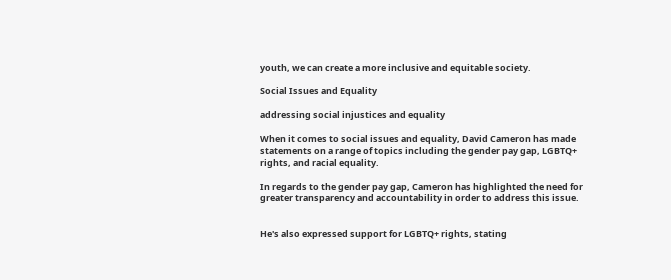youth, we can create a more inclusive and equitable society.

Social Issues and Equality

addressing social injustices and equality

When it comes to social issues and equality, David Cameron has made statements on a range of topics including the gender pay gap, LGBTQ+ rights, and racial equality.

In regards to the gender pay gap, Cameron has highlighted the need for greater transparency and accountability in order to address this issue.


He's also expressed support for LGBTQ+ rights, stating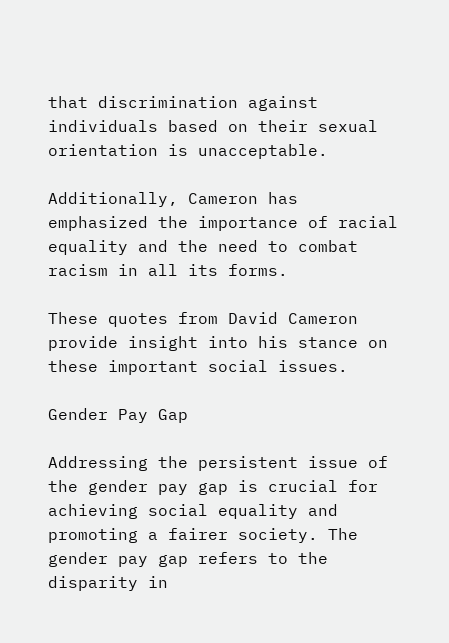that discrimination against individuals based on their sexual orientation is unacceptable.

Additionally, Cameron has emphasized the importance of racial equality and the need to combat racism in all its forms.

These quotes from David Cameron provide insight into his stance on these important social issues.

Gender Pay Gap

Addressing the persistent issue of the gender pay gap is crucial for achieving social equality and promoting a fairer society. The gender pay gap refers to the disparity in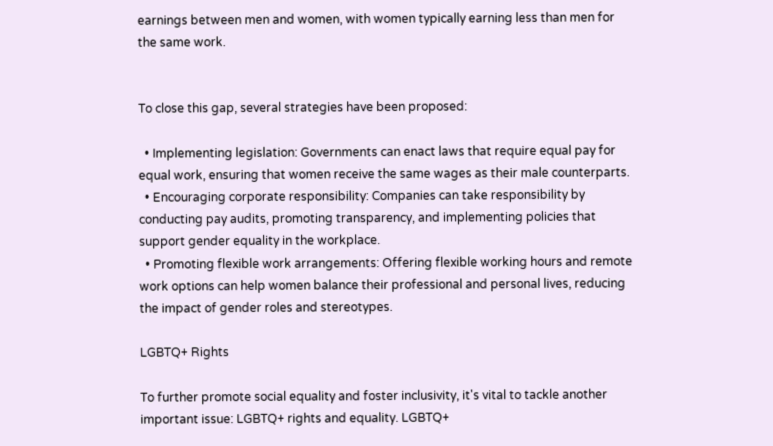earnings between men and women, with women typically earning less than men for the same work.


To close this gap, several strategies have been proposed:

  • Implementing legislation: Governments can enact laws that require equal pay for equal work, ensuring that women receive the same wages as their male counterparts.
  • Encouraging corporate responsibility: Companies can take responsibility by conducting pay audits, promoting transparency, and implementing policies that support gender equality in the workplace.
  • Promoting flexible work arrangements: Offering flexible working hours and remote work options can help women balance their professional and personal lives, reducing the impact of gender roles and stereotypes.

LGBTQ+ Rights

To further promote social equality and foster inclusivity, it's vital to tackle another important issue: LGBTQ+ rights and equality. LGBTQ+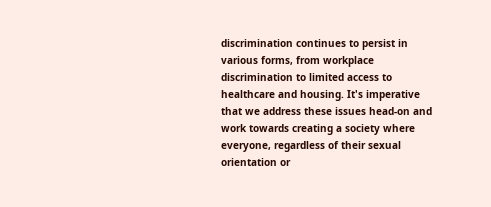discrimination continues to persist in various forms, from workplace discrimination to limited access to healthcare and housing. It's imperative that we address these issues head-on and work towards creating a society where everyone, regardless of their sexual orientation or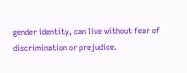gender identity, can live without fear of discrimination or prejudice.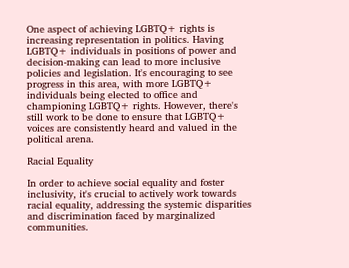One aspect of achieving LGBTQ+ rights is increasing representation in politics. Having LGBTQ+ individuals in positions of power and decision-making can lead to more inclusive policies and legislation. It's encouraging to see progress in this area, with more LGBTQ+ individuals being elected to office and championing LGBTQ+ rights. However, there's still work to be done to ensure that LGBTQ+ voices are consistently heard and valued in the political arena.

Racial Equality

In order to achieve social equality and foster inclusivity, it's crucial to actively work towards racial equality, addressing the systemic disparities and discrimination faced by marginalized communities.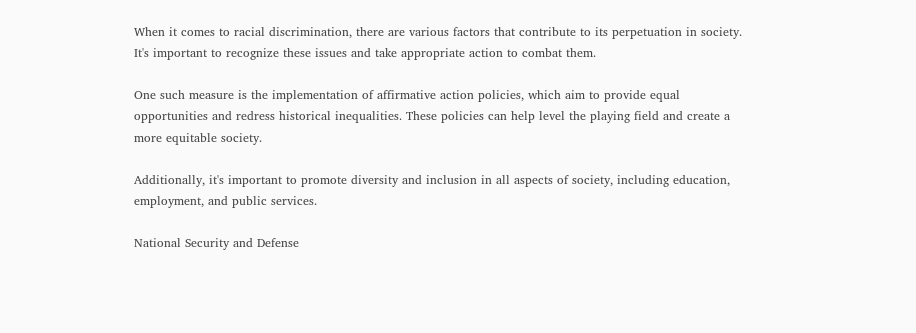When it comes to racial discrimination, there are various factors that contribute to its perpetuation in society. It's important to recognize these issues and take appropriate action to combat them.

One such measure is the implementation of affirmative action policies, which aim to provide equal opportunities and redress historical inequalities. These policies can help level the playing field and create a more equitable society.

Additionally, it's important to promote diversity and inclusion in all aspects of society, including education, employment, and public services.

National Security and Defense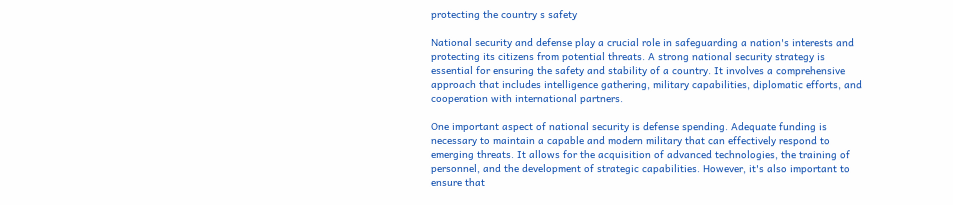protecting the country s safety

National security and defense play a crucial role in safeguarding a nation's interests and protecting its citizens from potential threats. A strong national security strategy is essential for ensuring the safety and stability of a country. It involves a comprehensive approach that includes intelligence gathering, military capabilities, diplomatic efforts, and cooperation with international partners.

One important aspect of national security is defense spending. Adequate funding is necessary to maintain a capable and modern military that can effectively respond to emerging threats. It allows for the acquisition of advanced technologies, the training of personnel, and the development of strategic capabilities. However, it's also important to ensure that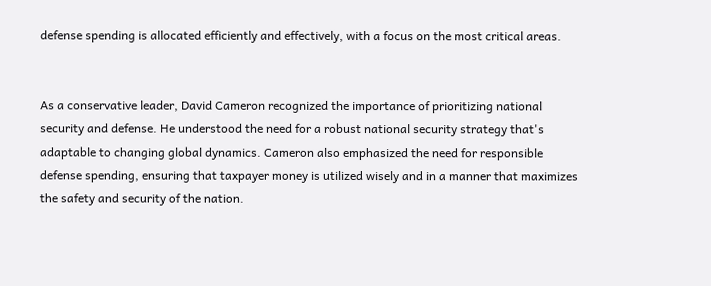defense spending is allocated efficiently and effectively, with a focus on the most critical areas.


As a conservative leader, David Cameron recognized the importance of prioritizing national security and defense. He understood the need for a robust national security strategy that's adaptable to changing global dynamics. Cameron also emphasized the need for responsible defense spending, ensuring that taxpayer money is utilized wisely and in a manner that maximizes the safety and security of the nation.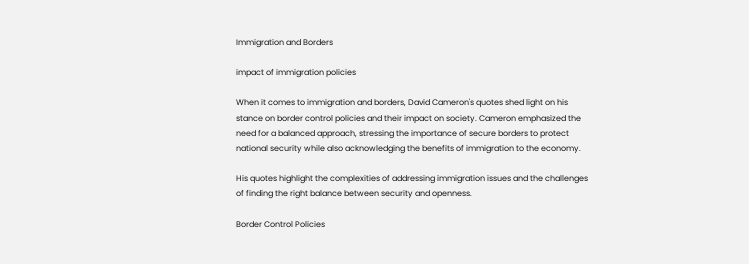Immigration and Borders

impact of immigration policies

When it comes to immigration and borders, David Cameron's quotes shed light on his stance on border control policies and their impact on society. Cameron emphasized the need for a balanced approach, stressing the importance of secure borders to protect national security while also acknowledging the benefits of immigration to the economy.

His quotes highlight the complexities of addressing immigration issues and the challenges of finding the right balance between security and openness.

Border Control Policies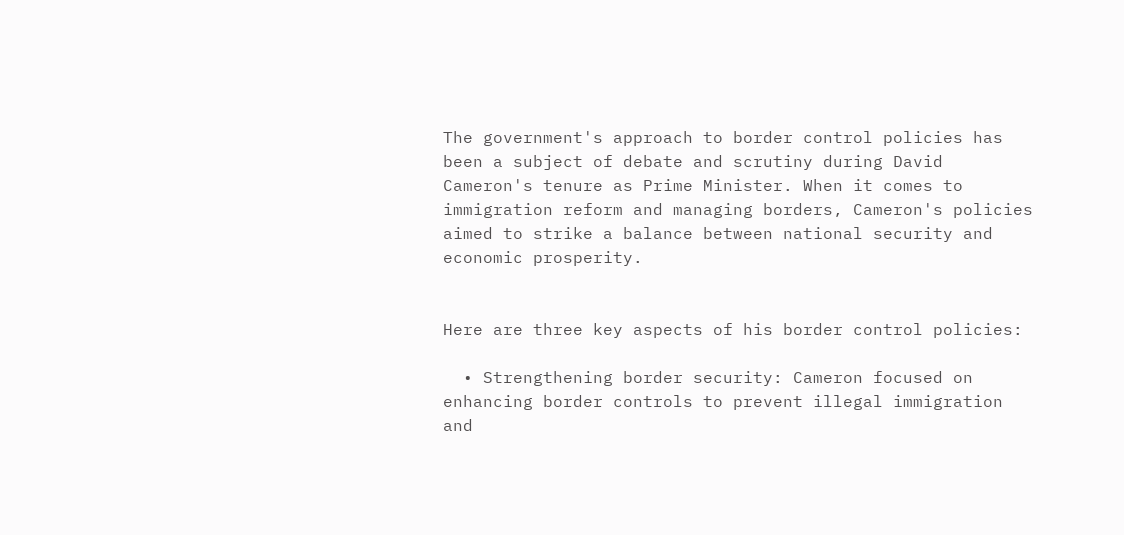The government's approach to border control policies has been a subject of debate and scrutiny during David Cameron's tenure as Prime Minister. When it comes to immigration reform and managing borders, Cameron's policies aimed to strike a balance between national security and economic prosperity.


Here are three key aspects of his border control policies:

  • Strengthening border security: Cameron focused on enhancing border controls to prevent illegal immigration and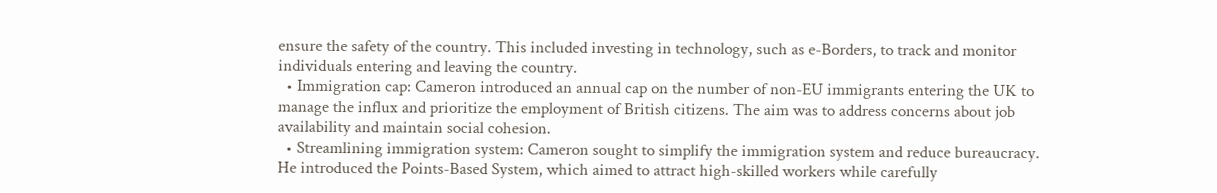ensure the safety of the country. This included investing in technology, such as e-Borders, to track and monitor individuals entering and leaving the country.
  • Immigration cap: Cameron introduced an annual cap on the number of non-EU immigrants entering the UK to manage the influx and prioritize the employment of British citizens. The aim was to address concerns about job availability and maintain social cohesion.
  • Streamlining immigration system: Cameron sought to simplify the immigration system and reduce bureaucracy. He introduced the Points-Based System, which aimed to attract high-skilled workers while carefully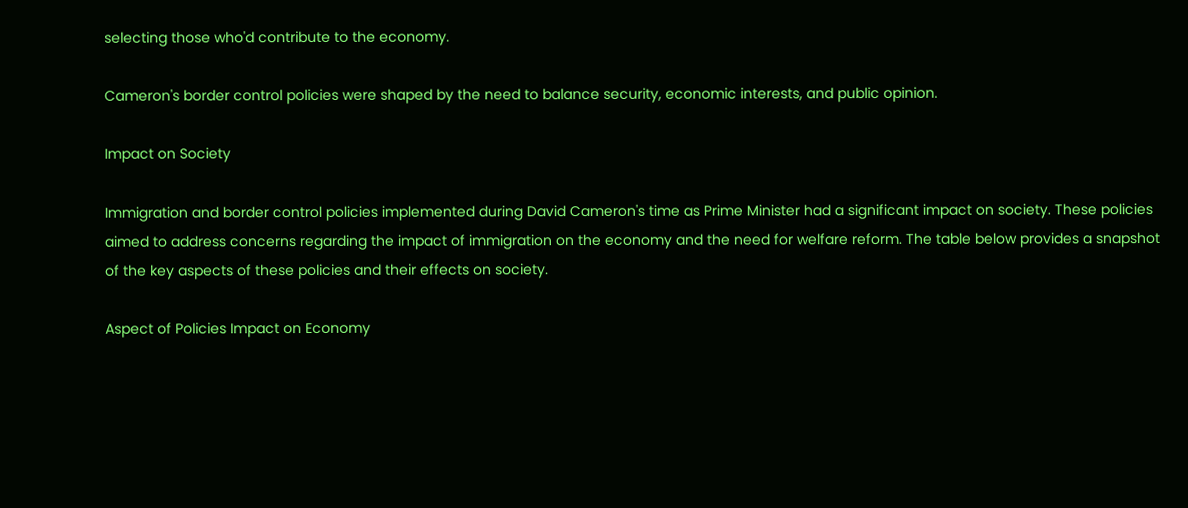selecting those who'd contribute to the economy.

Cameron's border control policies were shaped by the need to balance security, economic interests, and public opinion.

Impact on Society

Immigration and border control policies implemented during David Cameron's time as Prime Minister had a significant impact on society. These policies aimed to address concerns regarding the impact of immigration on the economy and the need for welfare reform. The table below provides a snapshot of the key aspects of these policies and their effects on society.

Aspect of Policies Impact on Economy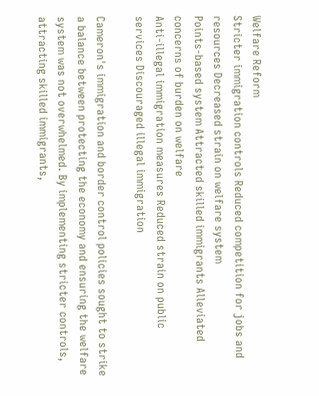Welfare Reform
Stricter immigration controls Reduced competition for jobs and resources Decreased strain on welfare system
Points-based system Attracted skilled immigrants Alleviated concerns of burden on welfare
Anti-illegal immigration measures Reduced strain on public services Discouraged illegal immigration

Cameron's immigration and border control policies sought to strike a balance between protecting the economy and ensuring the welfare system was not overwhelmed. By implementing stricter controls, attracting skilled immigrants,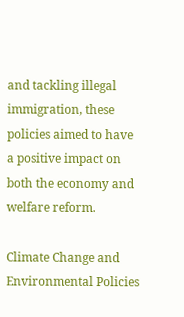and tackling illegal immigration, these policies aimed to have a positive impact on both the economy and welfare reform.

Climate Change and Environmental Policies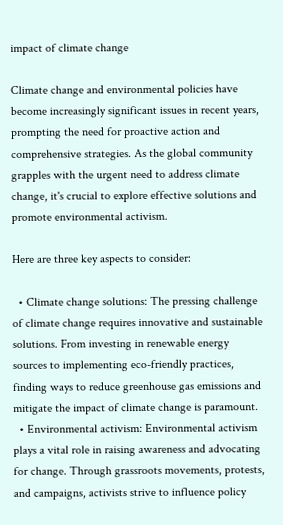impact of climate change

Climate change and environmental policies have become increasingly significant issues in recent years, prompting the need for proactive action and comprehensive strategies. As the global community grapples with the urgent need to address climate change, it's crucial to explore effective solutions and promote environmental activism.

Here are three key aspects to consider:

  • Climate change solutions: The pressing challenge of climate change requires innovative and sustainable solutions. From investing in renewable energy sources to implementing eco-friendly practices, finding ways to reduce greenhouse gas emissions and mitigate the impact of climate change is paramount.
  • Environmental activism: Environmental activism plays a vital role in raising awareness and advocating for change. Through grassroots movements, protests, and campaigns, activists strive to influence policy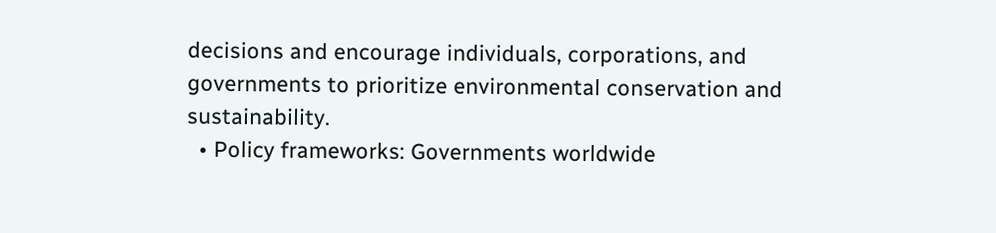decisions and encourage individuals, corporations, and governments to prioritize environmental conservation and sustainability.
  • Policy frameworks: Governments worldwide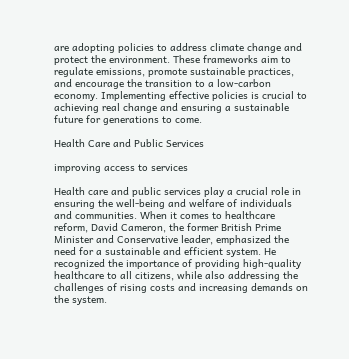are adopting policies to address climate change and protect the environment. These frameworks aim to regulate emissions, promote sustainable practices, and encourage the transition to a low-carbon economy. Implementing effective policies is crucial to achieving real change and ensuring a sustainable future for generations to come.

Health Care and Public Services

improving access to services

Health care and public services play a crucial role in ensuring the well-being and welfare of individuals and communities. When it comes to healthcare reform, David Cameron, the former British Prime Minister and Conservative leader, emphasized the need for a sustainable and efficient system. He recognized the importance of providing high-quality healthcare to all citizens, while also addressing the challenges of rising costs and increasing demands on the system.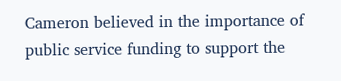Cameron believed in the importance of public service funding to support the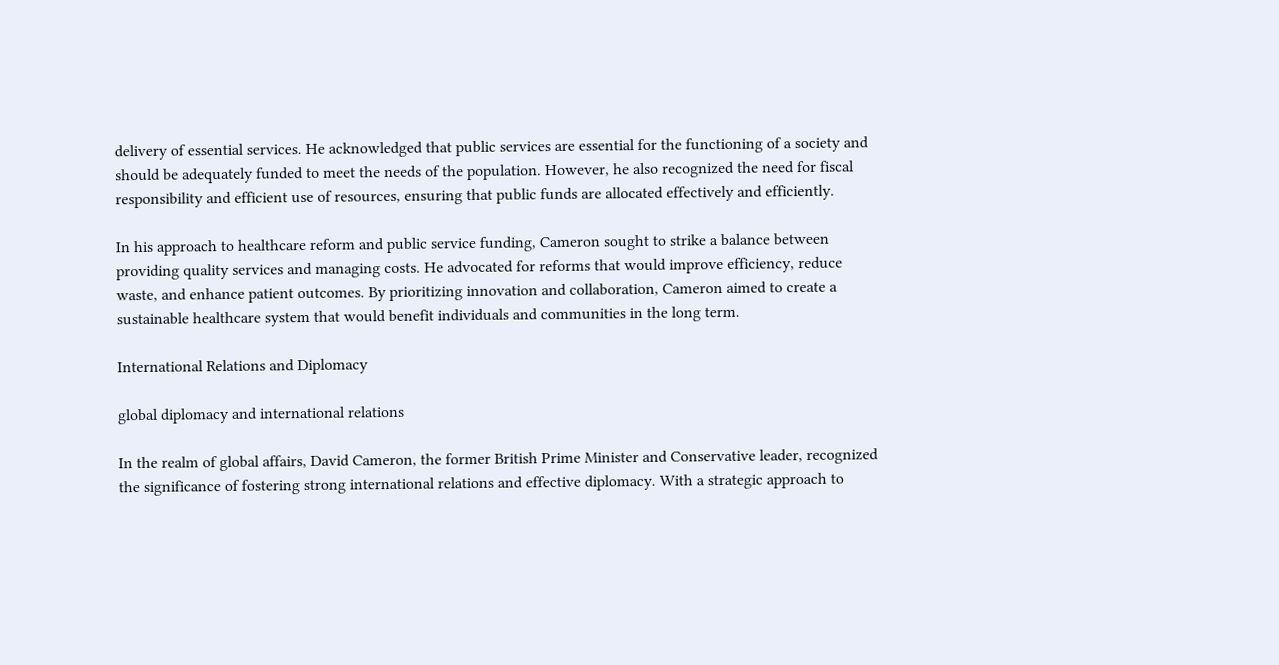delivery of essential services. He acknowledged that public services are essential for the functioning of a society and should be adequately funded to meet the needs of the population. However, he also recognized the need for fiscal responsibility and efficient use of resources, ensuring that public funds are allocated effectively and efficiently.

In his approach to healthcare reform and public service funding, Cameron sought to strike a balance between providing quality services and managing costs. He advocated for reforms that would improve efficiency, reduce waste, and enhance patient outcomes. By prioritizing innovation and collaboration, Cameron aimed to create a sustainable healthcare system that would benefit individuals and communities in the long term.

International Relations and Diplomacy

global diplomacy and international relations

In the realm of global affairs, David Cameron, the former British Prime Minister and Conservative leader, recognized the significance of fostering strong international relations and effective diplomacy. With a strategic approach to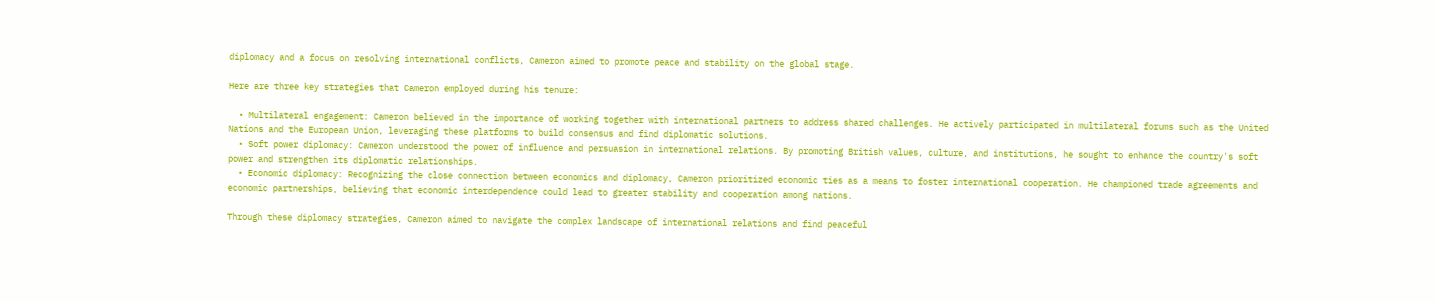diplomacy and a focus on resolving international conflicts, Cameron aimed to promote peace and stability on the global stage.

Here are three key strategies that Cameron employed during his tenure:

  • Multilateral engagement: Cameron believed in the importance of working together with international partners to address shared challenges. He actively participated in multilateral forums such as the United Nations and the European Union, leveraging these platforms to build consensus and find diplomatic solutions.
  • Soft power diplomacy: Cameron understood the power of influence and persuasion in international relations. By promoting British values, culture, and institutions, he sought to enhance the country's soft power and strengthen its diplomatic relationships.
  • Economic diplomacy: Recognizing the close connection between economics and diplomacy, Cameron prioritized economic ties as a means to foster international cooperation. He championed trade agreements and economic partnerships, believing that economic interdependence could lead to greater stability and cooperation among nations.

Through these diplomacy strategies, Cameron aimed to navigate the complex landscape of international relations and find peaceful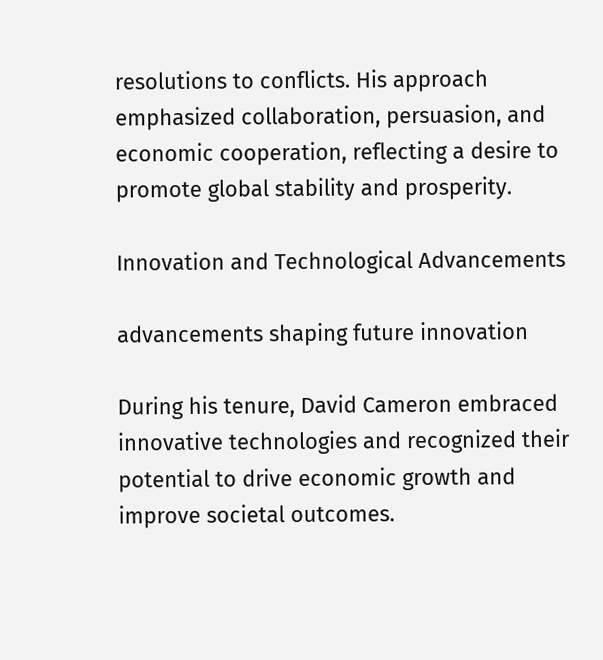resolutions to conflicts. His approach emphasized collaboration, persuasion, and economic cooperation, reflecting a desire to promote global stability and prosperity.

Innovation and Technological Advancements

advancements shaping future innovation

During his tenure, David Cameron embraced innovative technologies and recognized their potential to drive economic growth and improve societal outcomes.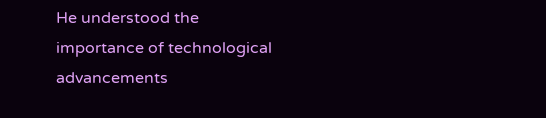He understood the importance of technological advancements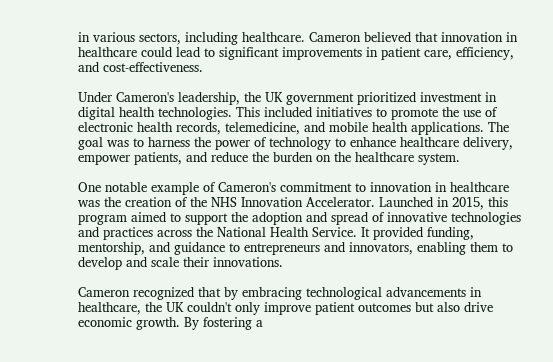in various sectors, including healthcare. Cameron believed that innovation in healthcare could lead to significant improvements in patient care, efficiency, and cost-effectiveness.

Under Cameron's leadership, the UK government prioritized investment in digital health technologies. This included initiatives to promote the use of electronic health records, telemedicine, and mobile health applications. The goal was to harness the power of technology to enhance healthcare delivery, empower patients, and reduce the burden on the healthcare system.

One notable example of Cameron's commitment to innovation in healthcare was the creation of the NHS Innovation Accelerator. Launched in 2015, this program aimed to support the adoption and spread of innovative technologies and practices across the National Health Service. It provided funding, mentorship, and guidance to entrepreneurs and innovators, enabling them to develop and scale their innovations.

Cameron recognized that by embracing technological advancements in healthcare, the UK couldn't only improve patient outcomes but also drive economic growth. By fostering a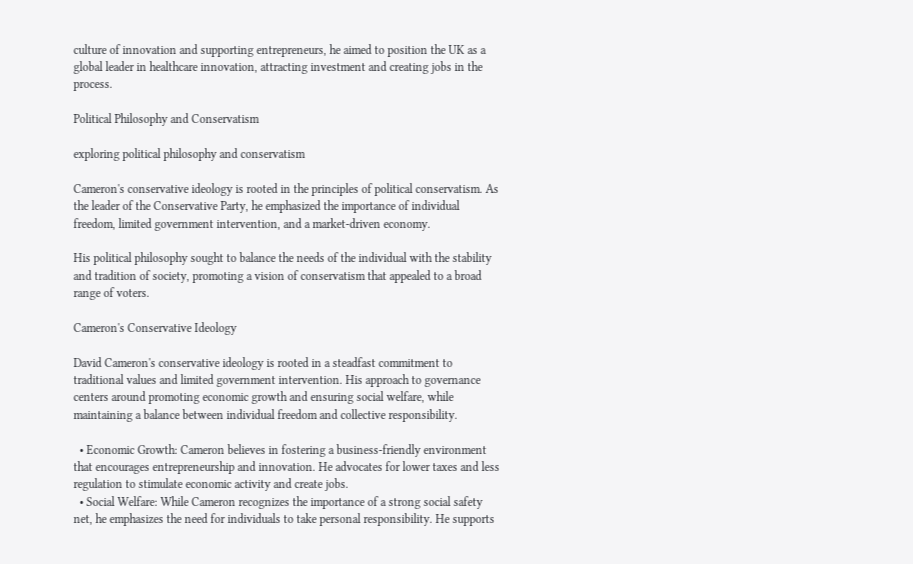culture of innovation and supporting entrepreneurs, he aimed to position the UK as a global leader in healthcare innovation, attracting investment and creating jobs in the process.

Political Philosophy and Conservatism

exploring political philosophy and conservatism

Cameron's conservative ideology is rooted in the principles of political conservatism. As the leader of the Conservative Party, he emphasized the importance of individual freedom, limited government intervention, and a market-driven economy.

His political philosophy sought to balance the needs of the individual with the stability and tradition of society, promoting a vision of conservatism that appealed to a broad range of voters.

Cameron's Conservative Ideology

David Cameron's conservative ideology is rooted in a steadfast commitment to traditional values and limited government intervention. His approach to governance centers around promoting economic growth and ensuring social welfare, while maintaining a balance between individual freedom and collective responsibility.

  • Economic Growth: Cameron believes in fostering a business-friendly environment that encourages entrepreneurship and innovation. He advocates for lower taxes and less regulation to stimulate economic activity and create jobs.
  • Social Welfare: While Cameron recognizes the importance of a strong social safety net, he emphasizes the need for individuals to take personal responsibility. He supports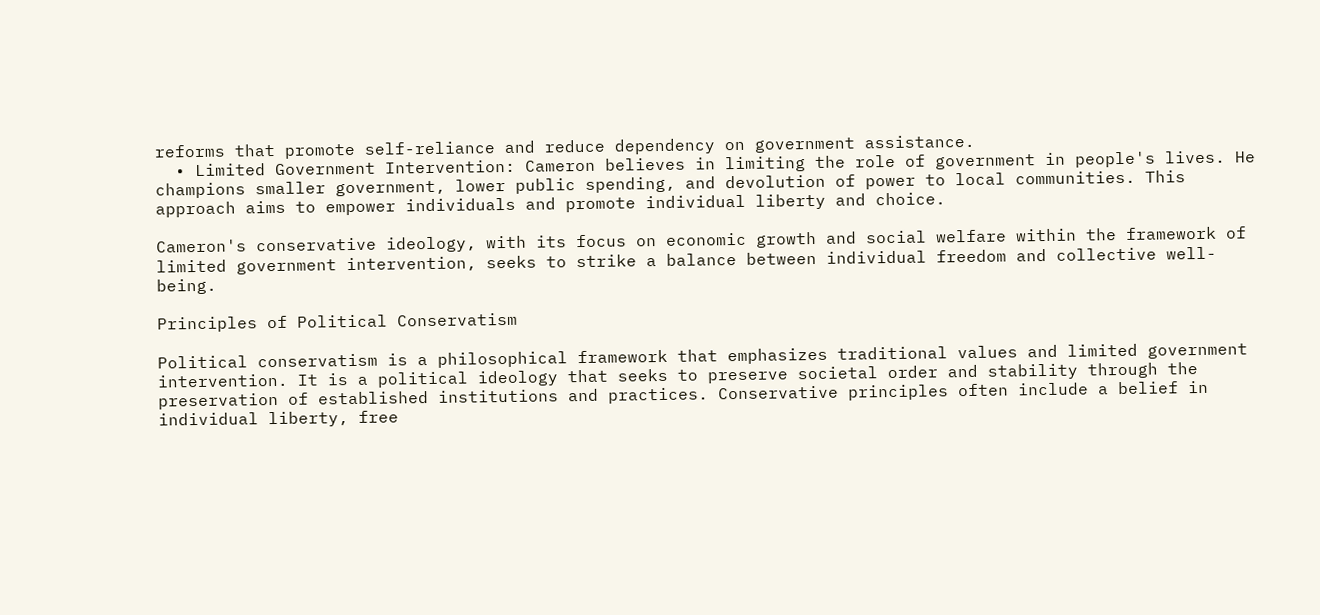reforms that promote self-reliance and reduce dependency on government assistance.
  • Limited Government Intervention: Cameron believes in limiting the role of government in people's lives. He champions smaller government, lower public spending, and devolution of power to local communities. This approach aims to empower individuals and promote individual liberty and choice.

Cameron's conservative ideology, with its focus on economic growth and social welfare within the framework of limited government intervention, seeks to strike a balance between individual freedom and collective well-being.

Principles of Political Conservatism

Political conservatism is a philosophical framework that emphasizes traditional values and limited government intervention. It is a political ideology that seeks to preserve societal order and stability through the preservation of established institutions and practices. Conservative principles often include a belief in individual liberty, free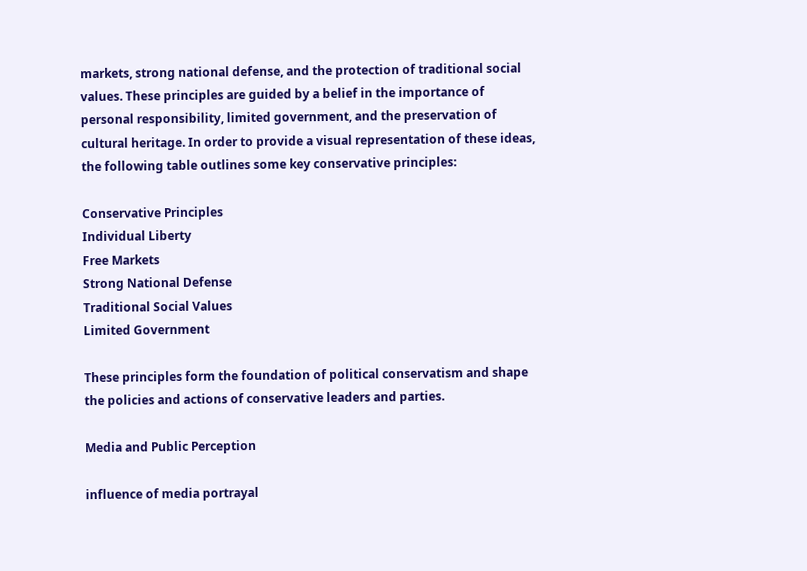markets, strong national defense, and the protection of traditional social values. These principles are guided by a belief in the importance of personal responsibility, limited government, and the preservation of cultural heritage. In order to provide a visual representation of these ideas, the following table outlines some key conservative principles:

Conservative Principles
Individual Liberty
Free Markets
Strong National Defense
Traditional Social Values
Limited Government

These principles form the foundation of political conservatism and shape the policies and actions of conservative leaders and parties.

Media and Public Perception

influence of media portrayal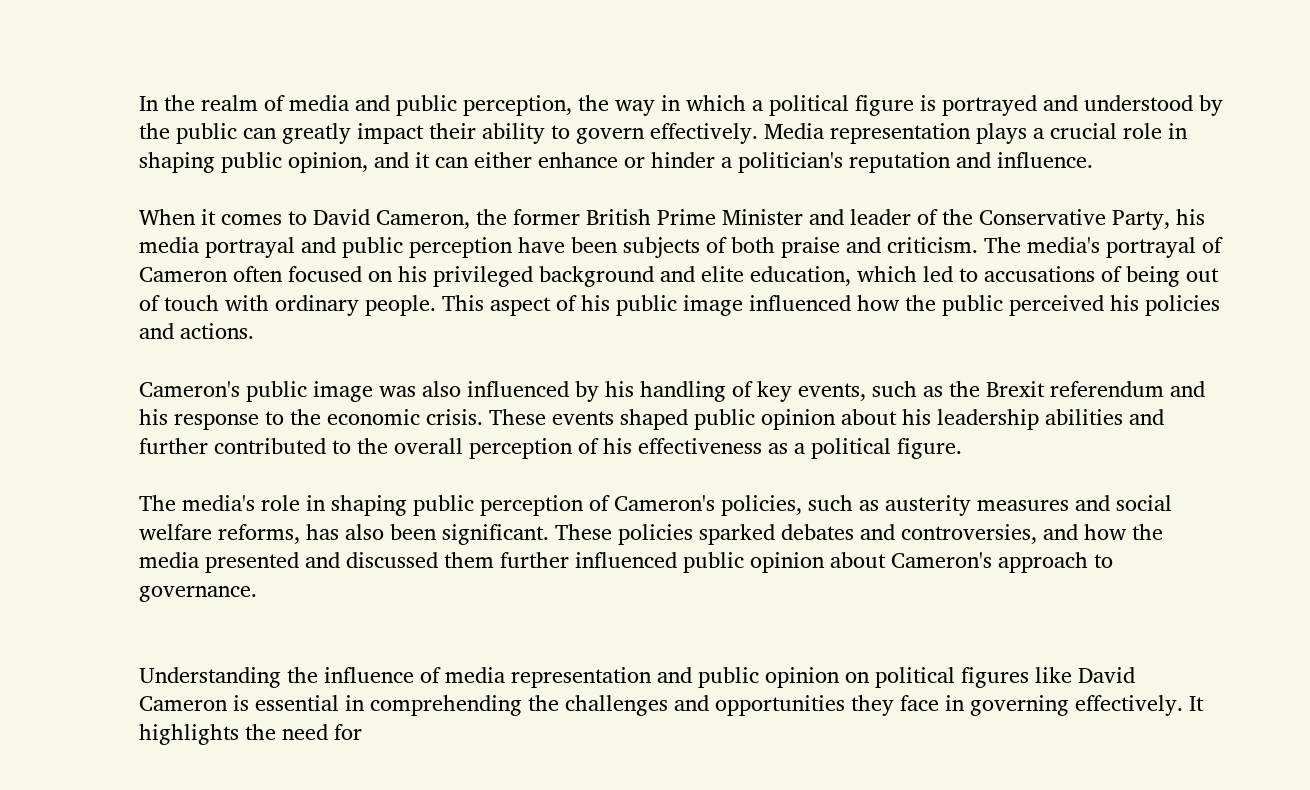In the realm of media and public perception, the way in which a political figure is portrayed and understood by the public can greatly impact their ability to govern effectively. Media representation plays a crucial role in shaping public opinion, and it can either enhance or hinder a politician's reputation and influence.

When it comes to David Cameron, the former British Prime Minister and leader of the Conservative Party, his media portrayal and public perception have been subjects of both praise and criticism. The media's portrayal of Cameron often focused on his privileged background and elite education, which led to accusations of being out of touch with ordinary people. This aspect of his public image influenced how the public perceived his policies and actions.

Cameron's public image was also influenced by his handling of key events, such as the Brexit referendum and his response to the economic crisis. These events shaped public opinion about his leadership abilities and further contributed to the overall perception of his effectiveness as a political figure.

The media's role in shaping public perception of Cameron's policies, such as austerity measures and social welfare reforms, has also been significant. These policies sparked debates and controversies, and how the media presented and discussed them further influenced public opinion about Cameron's approach to governance.


Understanding the influence of media representation and public opinion on political figures like David Cameron is essential in comprehending the challenges and opportunities they face in governing effectively. It highlights the need for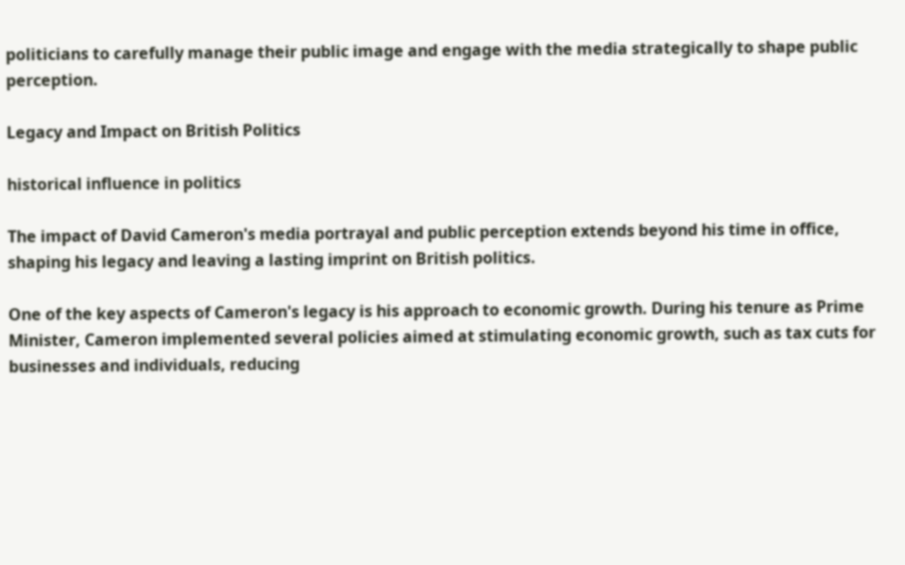politicians to carefully manage their public image and engage with the media strategically to shape public perception.

Legacy and Impact on British Politics

historical influence in politics

The impact of David Cameron's media portrayal and public perception extends beyond his time in office, shaping his legacy and leaving a lasting imprint on British politics.

One of the key aspects of Cameron's legacy is his approach to economic growth. During his tenure as Prime Minister, Cameron implemented several policies aimed at stimulating economic growth, such as tax cuts for businesses and individuals, reducing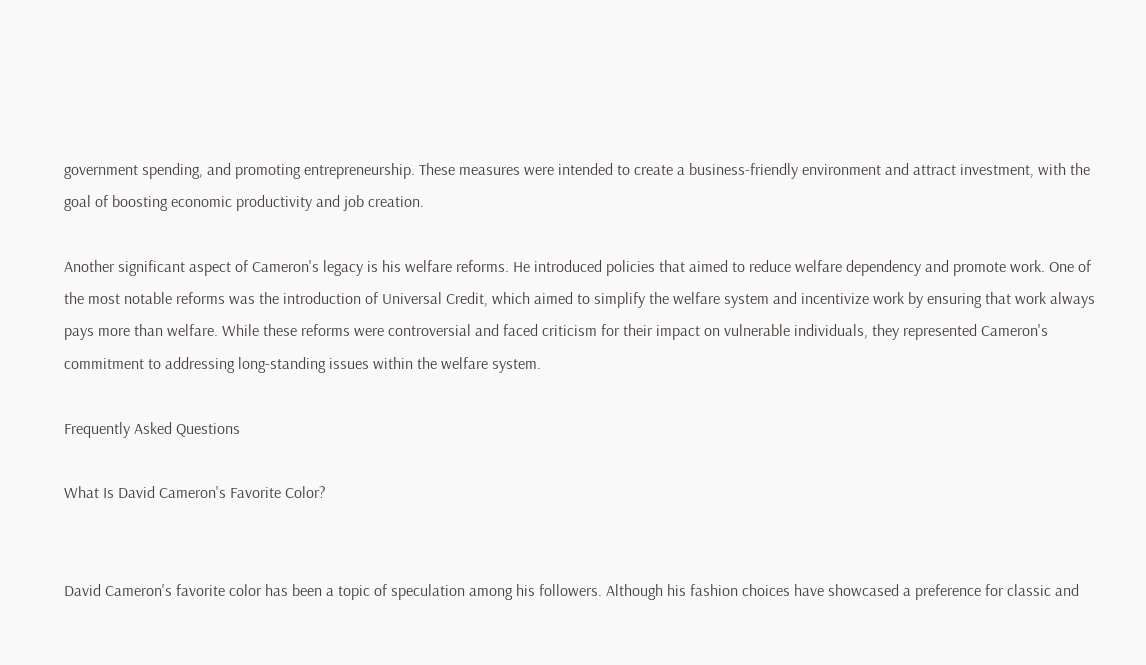government spending, and promoting entrepreneurship. These measures were intended to create a business-friendly environment and attract investment, with the goal of boosting economic productivity and job creation.

Another significant aspect of Cameron's legacy is his welfare reforms. He introduced policies that aimed to reduce welfare dependency and promote work. One of the most notable reforms was the introduction of Universal Credit, which aimed to simplify the welfare system and incentivize work by ensuring that work always pays more than welfare. While these reforms were controversial and faced criticism for their impact on vulnerable individuals, they represented Cameron's commitment to addressing long-standing issues within the welfare system.

Frequently Asked Questions

What Is David Cameron's Favorite Color?


David Cameron's favorite color has been a topic of speculation among his followers. Although his fashion choices have showcased a preference for classic and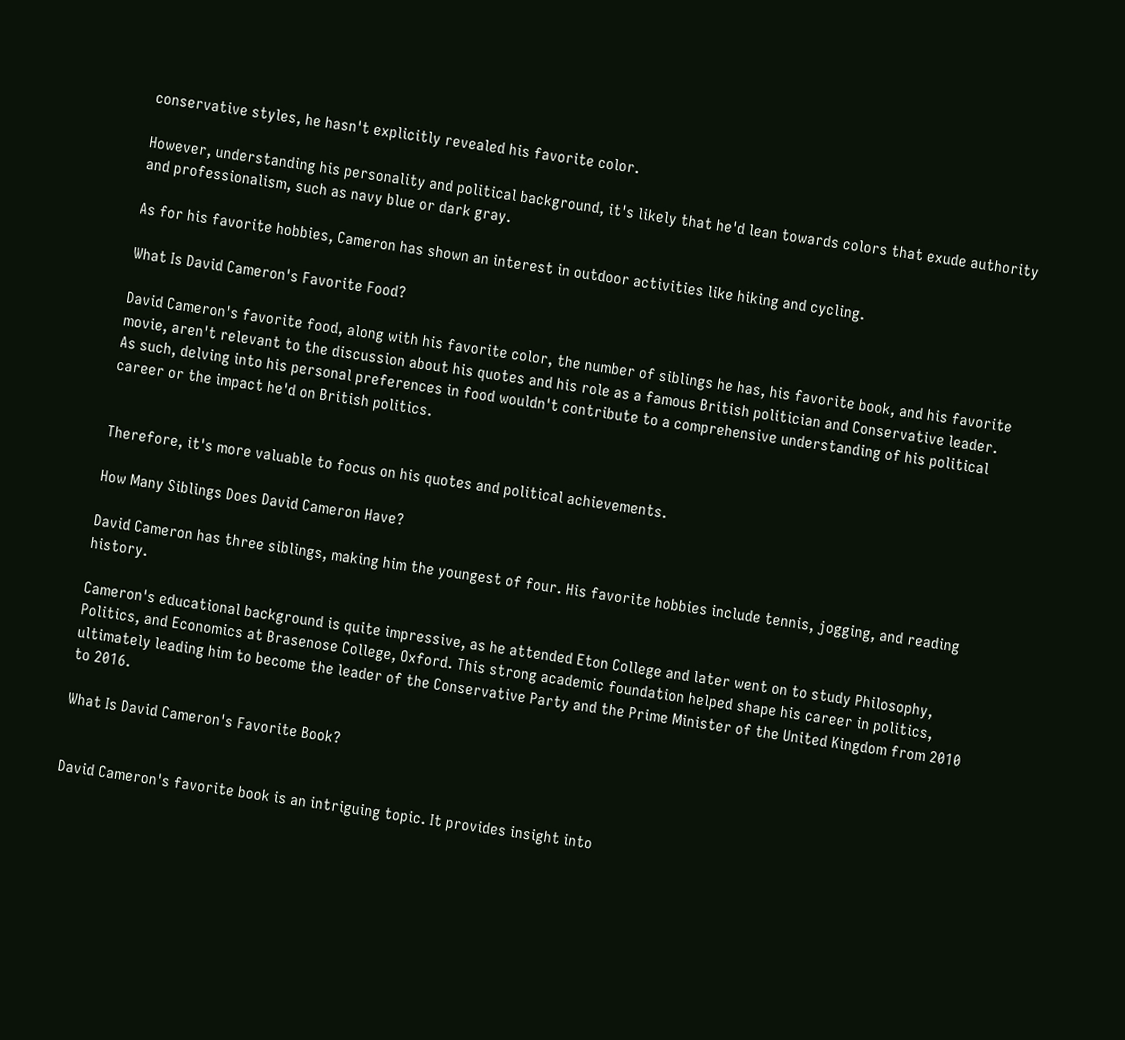conservative styles, he hasn't explicitly revealed his favorite color.

However, understanding his personality and political background, it's likely that he'd lean towards colors that exude authority and professionalism, such as navy blue or dark gray.

As for his favorite hobbies, Cameron has shown an interest in outdoor activities like hiking and cycling.

What Is David Cameron's Favorite Food?

David Cameron's favorite food, along with his favorite color, the number of siblings he has, his favorite book, and his favorite movie, aren't relevant to the discussion about his quotes and his role as a famous British politician and Conservative leader. As such, delving into his personal preferences in food wouldn't contribute to a comprehensive understanding of his political career or the impact he'd on British politics.


Therefore, it's more valuable to focus on his quotes and political achievements.

How Many Siblings Does David Cameron Have?

David Cameron has three siblings, making him the youngest of four. His favorite hobbies include tennis, jogging, and reading history.

Cameron's educational background is quite impressive, as he attended Eton College and later went on to study Philosophy, Politics, and Economics at Brasenose College, Oxford. This strong academic foundation helped shape his career in politics, ultimately leading him to become the leader of the Conservative Party and the Prime Minister of the United Kingdom from 2010 to 2016.

What Is David Cameron's Favorite Book?


David Cameron's favorite book is an intriguing topic. It provides insight into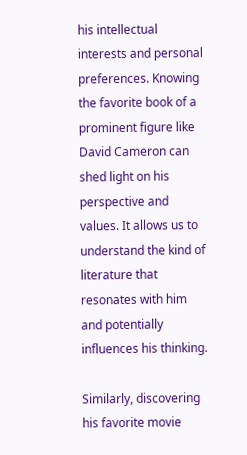his intellectual interests and personal preferences. Knowing the favorite book of a prominent figure like David Cameron can shed light on his perspective and values. It allows us to understand the kind of literature that resonates with him and potentially influences his thinking.

Similarly, discovering his favorite movie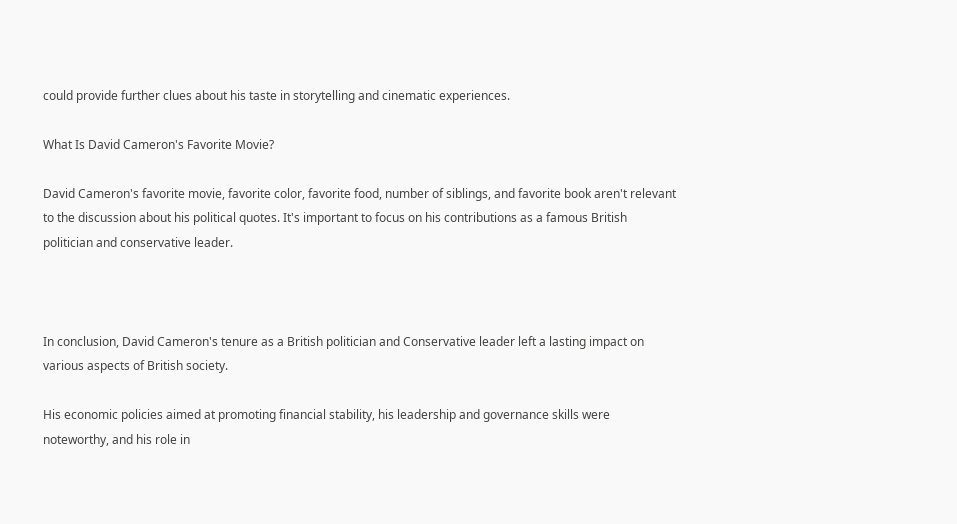could provide further clues about his taste in storytelling and cinematic experiences.

What Is David Cameron's Favorite Movie?

David Cameron's favorite movie, favorite color, favorite food, number of siblings, and favorite book aren't relevant to the discussion about his political quotes. It's important to focus on his contributions as a famous British politician and conservative leader.



In conclusion, David Cameron's tenure as a British politician and Conservative leader left a lasting impact on various aspects of British society.

His economic policies aimed at promoting financial stability, his leadership and governance skills were noteworthy, and his role in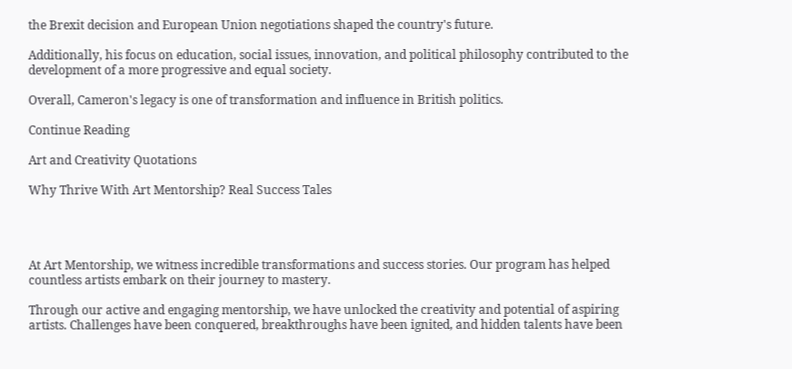the Brexit decision and European Union negotiations shaped the country's future.

Additionally, his focus on education, social issues, innovation, and political philosophy contributed to the development of a more progressive and equal society.

Overall, Cameron's legacy is one of transformation and influence in British politics.

Continue Reading

Art and Creativity Quotations

Why Thrive With Art Mentorship? Real Success Tales




At Art Mentorship, we witness incredible transformations and success stories. Our program has helped countless artists embark on their journey to mastery.

Through our active and engaging mentorship, we have unlocked the creativity and potential of aspiring artists. Challenges have been conquered, breakthroughs have been ignited, and hidden talents have been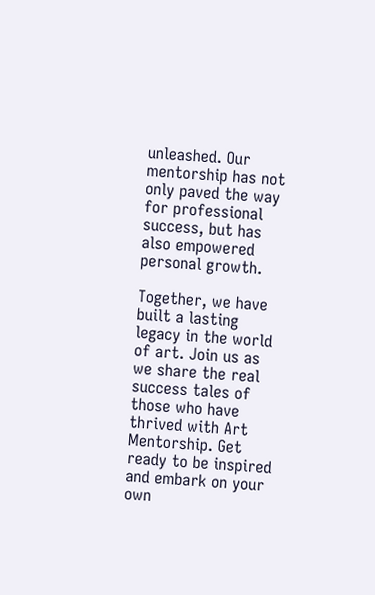unleashed. Our mentorship has not only paved the way for professional success, but has also empowered personal growth.

Together, we have built a lasting legacy in the world of art. Join us as we share the real success tales of those who have thrived with Art Mentorship. Get ready to be inspired and embark on your own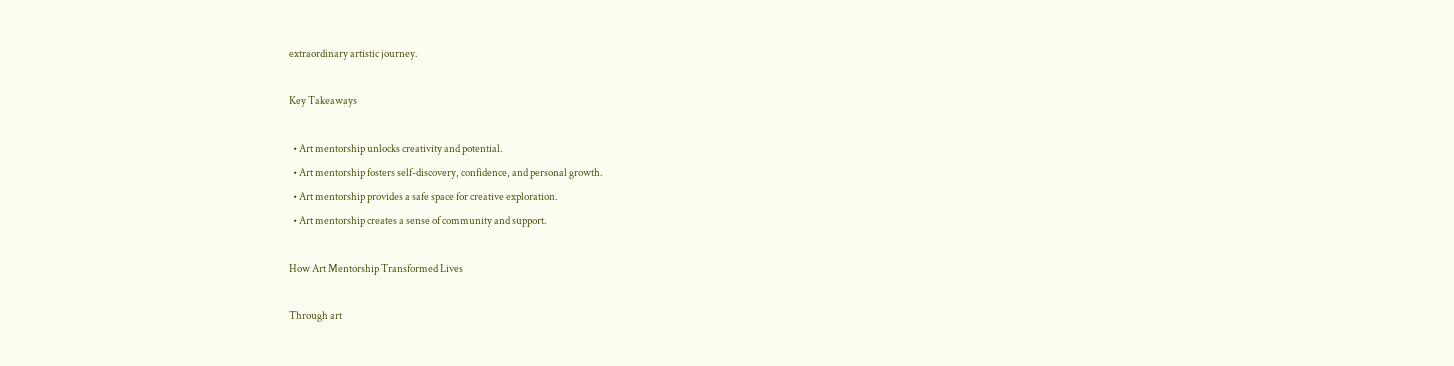extraordinary artistic journey.

Key Takeaways

  • Art mentorship unlocks creativity and potential.
  • Art mentorship fosters self-discovery, confidence, and personal growth.
  • Art mentorship provides a safe space for creative exploration.
  • Art mentorship creates a sense of community and support.

How Art Mentorship Transformed Lives

Through art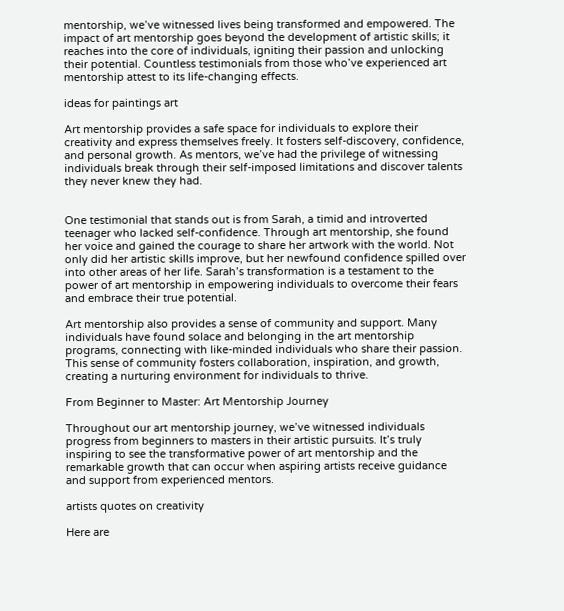mentorship, we’ve witnessed lives being transformed and empowered. The impact of art mentorship goes beyond the development of artistic skills; it reaches into the core of individuals, igniting their passion and unlocking their potential. Countless testimonials from those who’ve experienced art mentorship attest to its life-changing effects.

ideas for paintings art

Art mentorship provides a safe space for individuals to explore their creativity and express themselves freely. It fosters self-discovery, confidence, and personal growth. As mentors, we’ve had the privilege of witnessing individuals break through their self-imposed limitations and discover talents they never knew they had.


One testimonial that stands out is from Sarah, a timid and introverted teenager who lacked self-confidence. Through art mentorship, she found her voice and gained the courage to share her artwork with the world. Not only did her artistic skills improve, but her newfound confidence spilled over into other areas of her life. Sarah’s transformation is a testament to the power of art mentorship in empowering individuals to overcome their fears and embrace their true potential.

Art mentorship also provides a sense of community and support. Many individuals have found solace and belonging in the art mentorship programs, connecting with like-minded individuals who share their passion. This sense of community fosters collaboration, inspiration, and growth, creating a nurturing environment for individuals to thrive.

From Beginner to Master: Art Mentorship Journey

Throughout our art mentorship journey, we’ve witnessed individuals progress from beginners to masters in their artistic pursuits. It’s truly inspiring to see the transformative power of art mentorship and the remarkable growth that can occur when aspiring artists receive guidance and support from experienced mentors.

artists quotes on creativity

Here are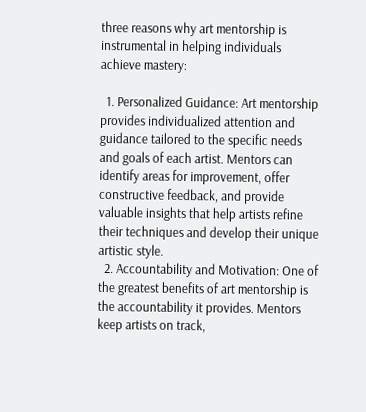three reasons why art mentorship is instrumental in helping individuals achieve mastery:

  1. Personalized Guidance: Art mentorship provides individualized attention and guidance tailored to the specific needs and goals of each artist. Mentors can identify areas for improvement, offer constructive feedback, and provide valuable insights that help artists refine their techniques and develop their unique artistic style.
  2. Accountability and Motivation: One of the greatest benefits of art mentorship is the accountability it provides. Mentors keep artists on track,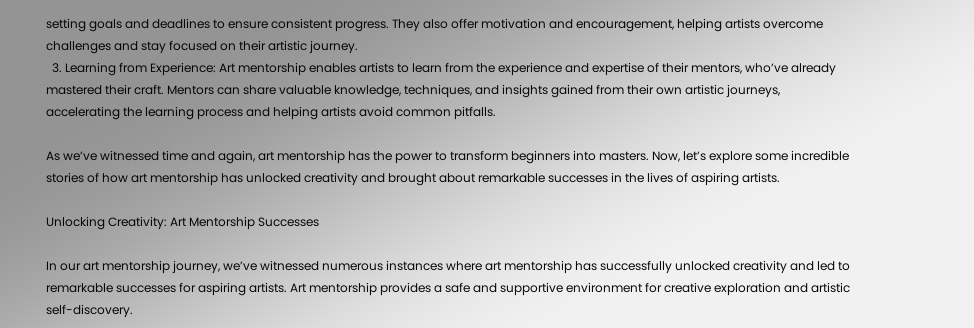setting goals and deadlines to ensure consistent progress. They also offer motivation and encouragement, helping artists overcome challenges and stay focused on their artistic journey.
  3. Learning from Experience: Art mentorship enables artists to learn from the experience and expertise of their mentors, who’ve already mastered their craft. Mentors can share valuable knowledge, techniques, and insights gained from their own artistic journeys, accelerating the learning process and helping artists avoid common pitfalls.

As we’ve witnessed time and again, art mentorship has the power to transform beginners into masters. Now, let’s explore some incredible stories of how art mentorship has unlocked creativity and brought about remarkable successes in the lives of aspiring artists.

Unlocking Creativity: Art Mentorship Successes

In our art mentorship journey, we’ve witnessed numerous instances where art mentorship has successfully unlocked creativity and led to remarkable successes for aspiring artists. Art mentorship provides a safe and supportive environment for creative exploration and artistic self-discovery.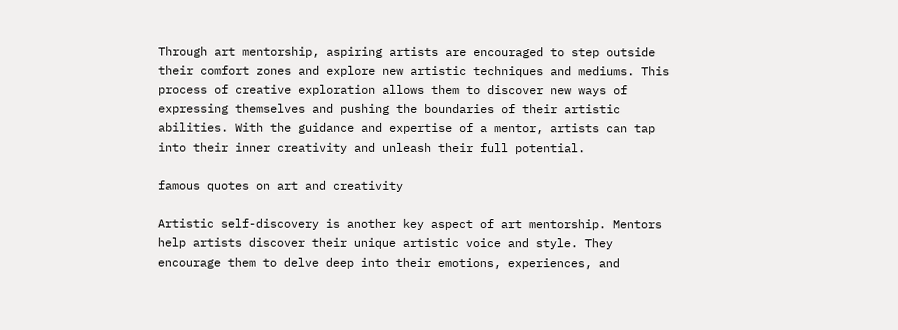Through art mentorship, aspiring artists are encouraged to step outside their comfort zones and explore new artistic techniques and mediums. This process of creative exploration allows them to discover new ways of expressing themselves and pushing the boundaries of their artistic abilities. With the guidance and expertise of a mentor, artists can tap into their inner creativity and unleash their full potential.

famous quotes on art and creativity

Artistic self-discovery is another key aspect of art mentorship. Mentors help artists discover their unique artistic voice and style. They encourage them to delve deep into their emotions, experiences, and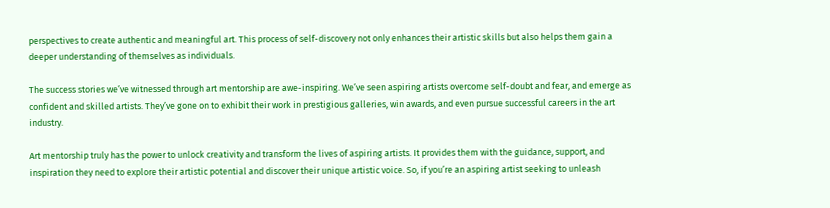perspectives to create authentic and meaningful art. This process of self-discovery not only enhances their artistic skills but also helps them gain a deeper understanding of themselves as individuals.

The success stories we’ve witnessed through art mentorship are awe-inspiring. We’ve seen aspiring artists overcome self-doubt and fear, and emerge as confident and skilled artists. They’ve gone on to exhibit their work in prestigious galleries, win awards, and even pursue successful careers in the art industry.

Art mentorship truly has the power to unlock creativity and transform the lives of aspiring artists. It provides them with the guidance, support, and inspiration they need to explore their artistic potential and discover their unique artistic voice. So, if you’re an aspiring artist seeking to unleash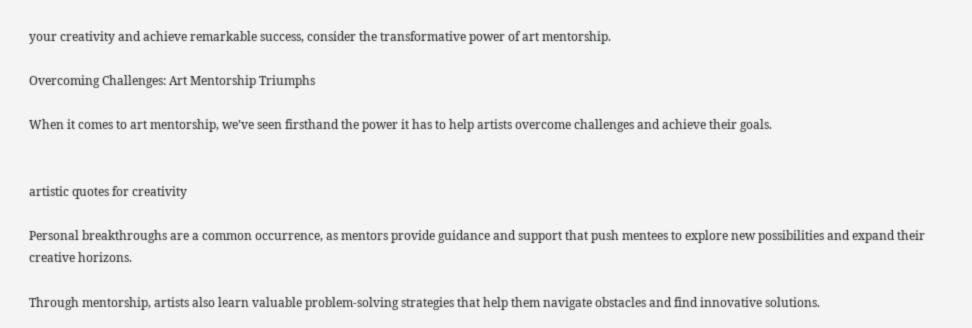your creativity and achieve remarkable success, consider the transformative power of art mentorship.

Overcoming Challenges: Art Mentorship Triumphs

When it comes to art mentorship, we’ve seen firsthand the power it has to help artists overcome challenges and achieve their goals.


artistic quotes for creativity

Personal breakthroughs are a common occurrence, as mentors provide guidance and support that push mentees to explore new possibilities and expand their creative horizons.

Through mentorship, artists also learn valuable problem-solving strategies that help them navigate obstacles and find innovative solutions.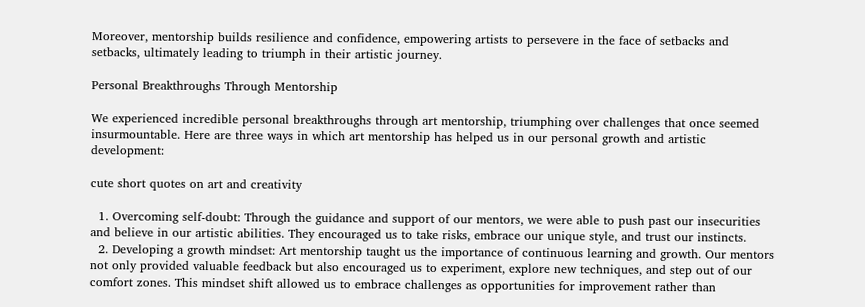Moreover, mentorship builds resilience and confidence, empowering artists to persevere in the face of setbacks and setbacks, ultimately leading to triumph in their artistic journey.

Personal Breakthroughs Through Mentorship

We experienced incredible personal breakthroughs through art mentorship, triumphing over challenges that once seemed insurmountable. Here are three ways in which art mentorship has helped us in our personal growth and artistic development:

cute short quotes on art and creativity

  1. Overcoming self-doubt: Through the guidance and support of our mentors, we were able to push past our insecurities and believe in our artistic abilities. They encouraged us to take risks, embrace our unique style, and trust our instincts.
  2. Developing a growth mindset: Art mentorship taught us the importance of continuous learning and growth. Our mentors not only provided valuable feedback but also encouraged us to experiment, explore new techniques, and step out of our comfort zones. This mindset shift allowed us to embrace challenges as opportunities for improvement rather than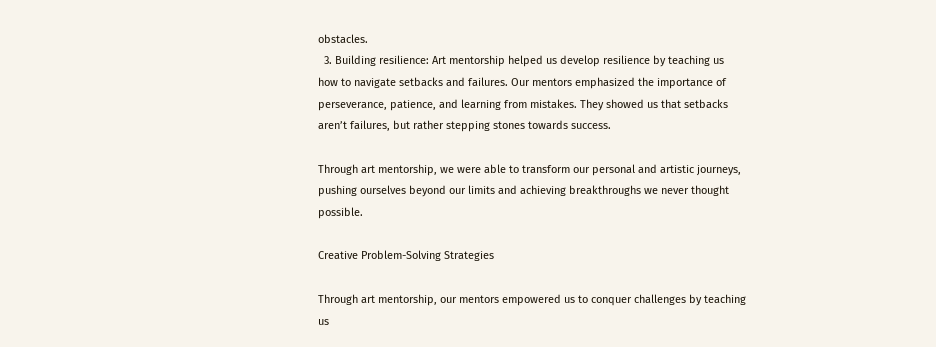obstacles.
  3. Building resilience: Art mentorship helped us develop resilience by teaching us how to navigate setbacks and failures. Our mentors emphasized the importance of perseverance, patience, and learning from mistakes. They showed us that setbacks aren’t failures, but rather stepping stones towards success.

Through art mentorship, we were able to transform our personal and artistic journeys, pushing ourselves beyond our limits and achieving breakthroughs we never thought possible.

Creative Problem-Solving Strategies

Through art mentorship, our mentors empowered us to conquer challenges by teaching us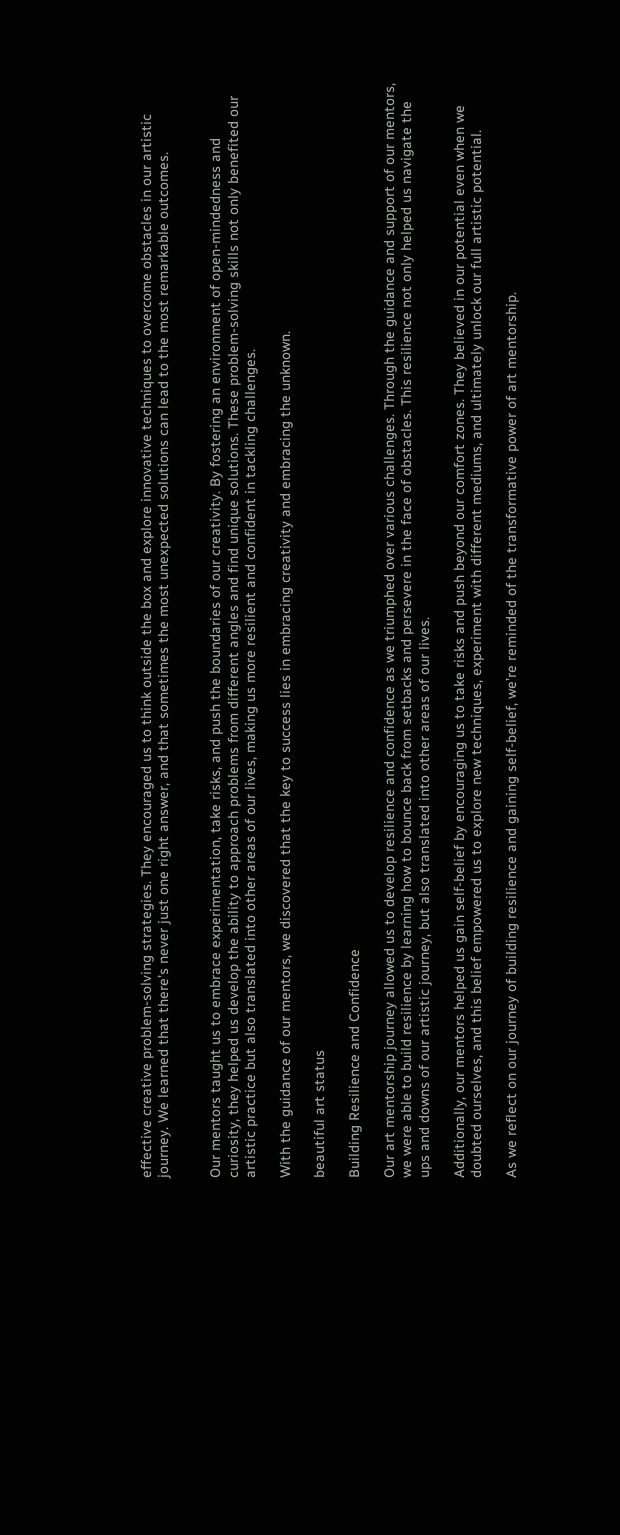effective creative problem-solving strategies. They encouraged us to think outside the box and explore innovative techniques to overcome obstacles in our artistic journey. We learned that there’s never just one right answer, and that sometimes the most unexpected solutions can lead to the most remarkable outcomes.


Our mentors taught us to embrace experimentation, take risks, and push the boundaries of our creativity. By fostering an environment of open-mindedness and curiosity, they helped us develop the ability to approach problems from different angles and find unique solutions. These problem-solving skills not only benefited our artistic practice but also translated into other areas of our lives, making us more resilient and confident in tackling challenges.

With the guidance of our mentors, we discovered that the key to success lies in embracing creativity and embracing the unknown.

beautiful art status

Building Resilience and Confidence

Our art mentorship journey allowed us to develop resilience and confidence as we triumphed over various challenges. Through the guidance and support of our mentors, we were able to build resilience by learning how to bounce back from setbacks and persevere in the face of obstacles. This resilience not only helped us navigate the ups and downs of our artistic journey, but also translated into other areas of our lives.

Additionally, our mentors helped us gain self-belief by encouraging us to take risks and push beyond our comfort zones. They believed in our potential even when we doubted ourselves, and this belief empowered us to explore new techniques, experiment with different mediums, and ultimately unlock our full artistic potential.

As we reflect on our journey of building resilience and gaining self-belief, we’re reminded of the transformative power of art mentorship.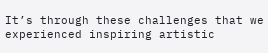It’s through these challenges that we experienced inspiring artistic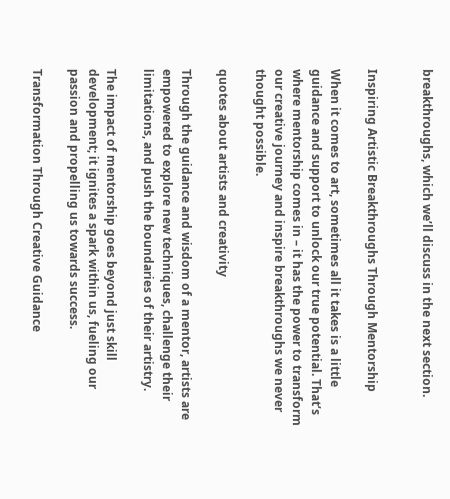breakthroughs, which we’ll discuss in the next section.


Inspiring Artistic Breakthroughs Through Mentorship

When it comes to art, sometimes all it takes is a little guidance and support to unlock our true potential. That’s where mentorship comes in – it has the power to transform our creative journey and inspire breakthroughs we never thought possible.

quotes about artists and creativity

Through the guidance and wisdom of a mentor, artists are empowered to explore new techniques, challenge their limitations, and push the boundaries of their artistry.

The impact of mentorship goes beyond just skill development; it ignites a spark within us, fueling our passion and propelling us towards success.

Transformation Through Creative Guidance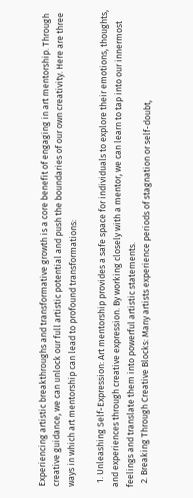Experiencing artistic breakthroughs and transformative growth is a core benefit of engaging in art mentorship. Through creative guidance, we can unlock our full artistic potential and push the boundaries of our own creativity. Here are three ways in which art mentorship can lead to profound transformations:

  1. Unleashing Self-Expression: Art mentorship provides a safe space for individuals to explore their emotions, thoughts, and experiences through creative expression. By working closely with a mentor, we can learn to tap into our innermost feelings and translate them into powerful artistic statements.
  2. Breaking Through Creative Blocks: Many artists experience periods of stagnation or self-doubt,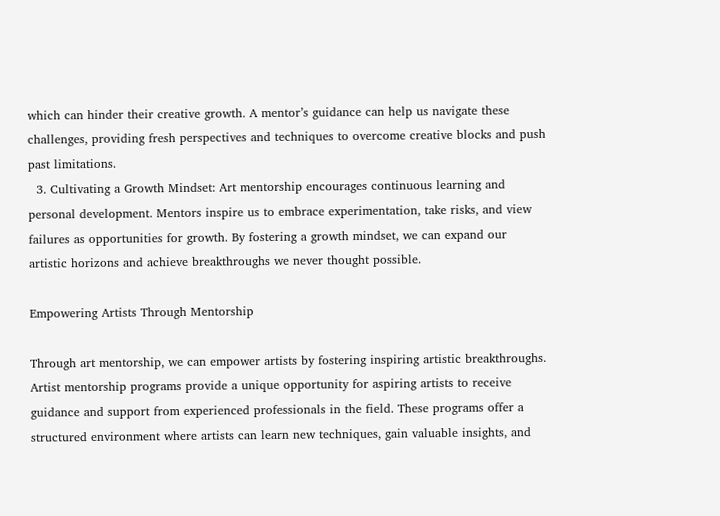which can hinder their creative growth. A mentor’s guidance can help us navigate these challenges, providing fresh perspectives and techniques to overcome creative blocks and push past limitations.
  3. Cultivating a Growth Mindset: Art mentorship encourages continuous learning and personal development. Mentors inspire us to embrace experimentation, take risks, and view failures as opportunities for growth. By fostering a growth mindset, we can expand our artistic horizons and achieve breakthroughs we never thought possible.

Empowering Artists Through Mentorship

Through art mentorship, we can empower artists by fostering inspiring artistic breakthroughs. Artist mentorship programs provide a unique opportunity for aspiring artists to receive guidance and support from experienced professionals in the field. These programs offer a structured environment where artists can learn new techniques, gain valuable insights, and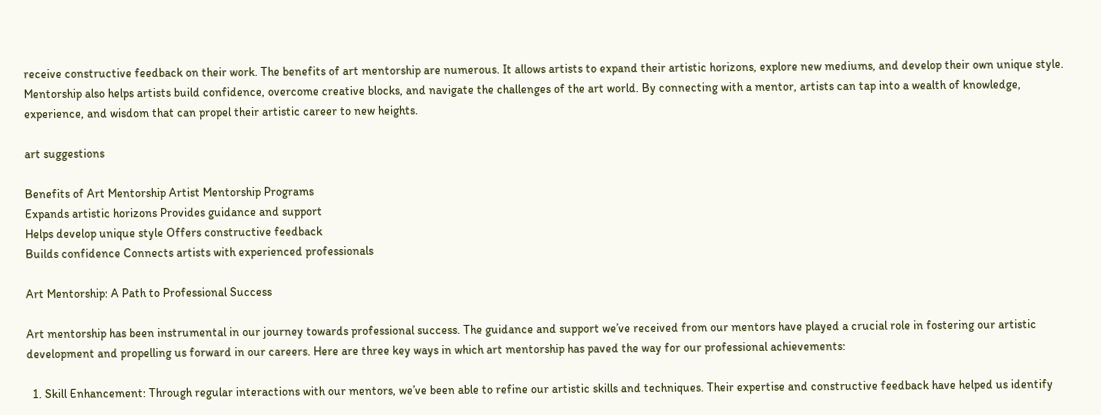receive constructive feedback on their work. The benefits of art mentorship are numerous. It allows artists to expand their artistic horizons, explore new mediums, and develop their own unique style. Mentorship also helps artists build confidence, overcome creative blocks, and navigate the challenges of the art world. By connecting with a mentor, artists can tap into a wealth of knowledge, experience, and wisdom that can propel their artistic career to new heights.

art suggestions

Benefits of Art Mentorship Artist Mentorship Programs
Expands artistic horizons Provides guidance and support
Helps develop unique style Offers constructive feedback
Builds confidence Connects artists with experienced professionals

Art Mentorship: A Path to Professional Success

Art mentorship has been instrumental in our journey towards professional success. The guidance and support we’ve received from our mentors have played a crucial role in fostering our artistic development and propelling us forward in our careers. Here are three key ways in which art mentorship has paved the way for our professional achievements:

  1. Skill Enhancement: Through regular interactions with our mentors, we’ve been able to refine our artistic skills and techniques. Their expertise and constructive feedback have helped us identify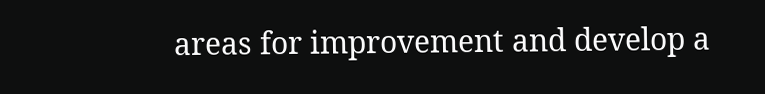areas for improvement and develop a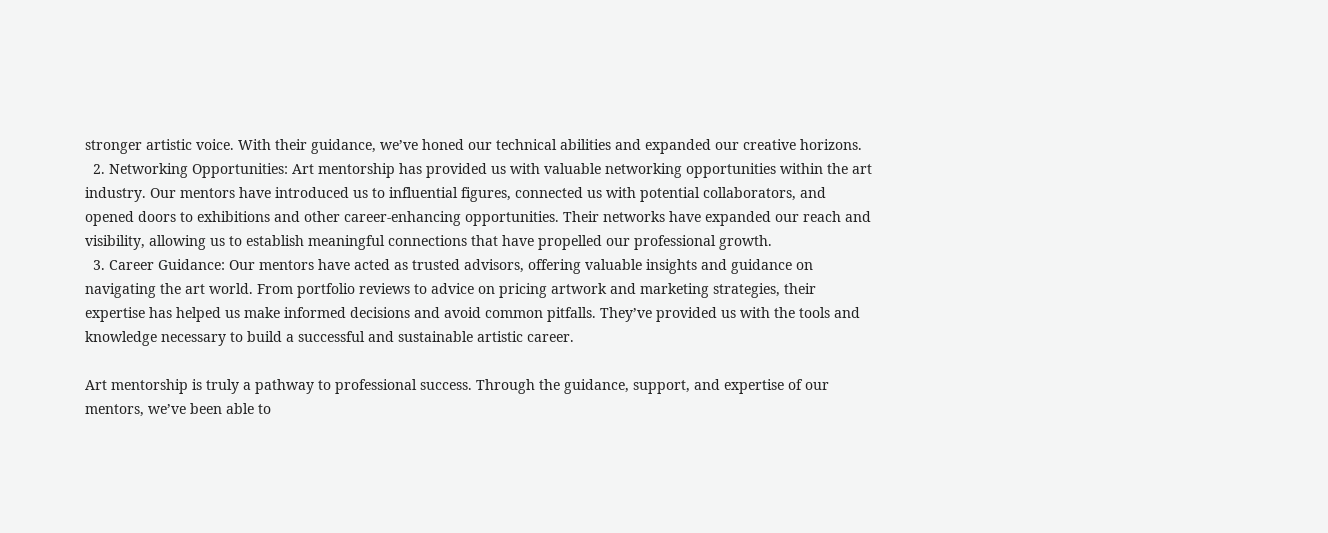stronger artistic voice. With their guidance, we’ve honed our technical abilities and expanded our creative horizons.
  2. Networking Opportunities: Art mentorship has provided us with valuable networking opportunities within the art industry. Our mentors have introduced us to influential figures, connected us with potential collaborators, and opened doors to exhibitions and other career-enhancing opportunities. Their networks have expanded our reach and visibility, allowing us to establish meaningful connections that have propelled our professional growth.
  3. Career Guidance: Our mentors have acted as trusted advisors, offering valuable insights and guidance on navigating the art world. From portfolio reviews to advice on pricing artwork and marketing strategies, their expertise has helped us make informed decisions and avoid common pitfalls. They’ve provided us with the tools and knowledge necessary to build a successful and sustainable artistic career.

Art mentorship is truly a pathway to professional success. Through the guidance, support, and expertise of our mentors, we’ve been able to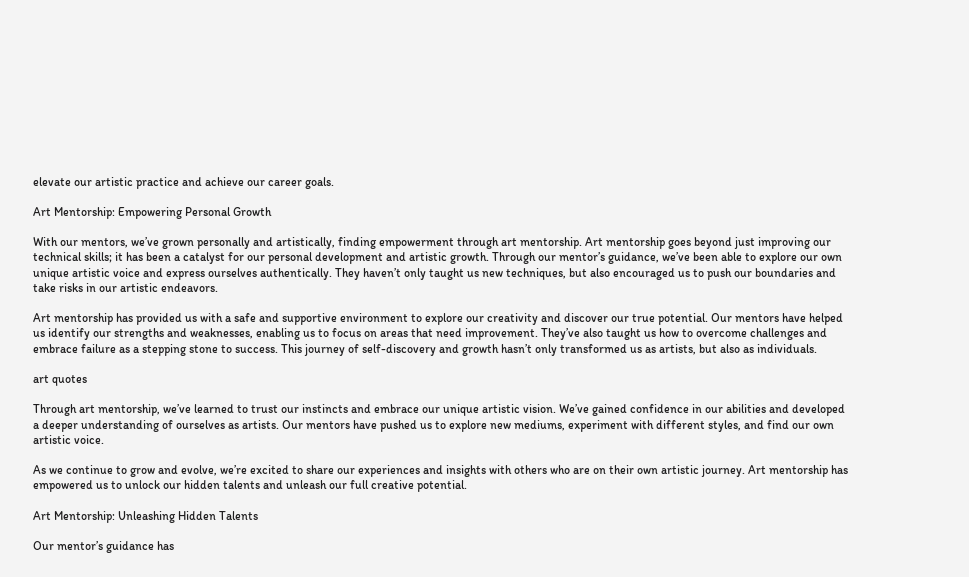elevate our artistic practice and achieve our career goals.

Art Mentorship: Empowering Personal Growth

With our mentors, we’ve grown personally and artistically, finding empowerment through art mentorship. Art mentorship goes beyond just improving our technical skills; it has been a catalyst for our personal development and artistic growth. Through our mentor’s guidance, we’ve been able to explore our own unique artistic voice and express ourselves authentically. They haven’t only taught us new techniques, but also encouraged us to push our boundaries and take risks in our artistic endeavors.

Art mentorship has provided us with a safe and supportive environment to explore our creativity and discover our true potential. Our mentors have helped us identify our strengths and weaknesses, enabling us to focus on areas that need improvement. They’ve also taught us how to overcome challenges and embrace failure as a stepping stone to success. This journey of self-discovery and growth hasn’t only transformed us as artists, but also as individuals.

art quotes

Through art mentorship, we’ve learned to trust our instincts and embrace our unique artistic vision. We’ve gained confidence in our abilities and developed a deeper understanding of ourselves as artists. Our mentors have pushed us to explore new mediums, experiment with different styles, and find our own artistic voice.

As we continue to grow and evolve, we’re excited to share our experiences and insights with others who are on their own artistic journey. Art mentorship has empowered us to unlock our hidden talents and unleash our full creative potential.

Art Mentorship: Unleashing Hidden Talents

Our mentor’s guidance has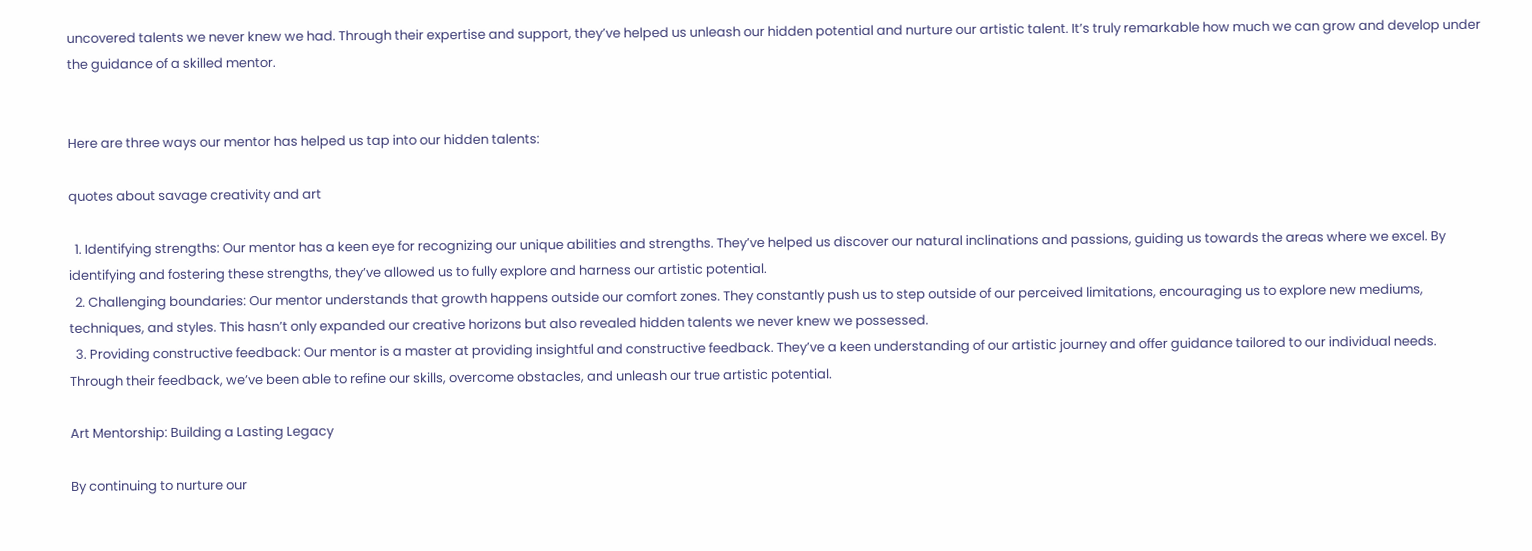uncovered talents we never knew we had. Through their expertise and support, they’ve helped us unleash our hidden potential and nurture our artistic talent. It’s truly remarkable how much we can grow and develop under the guidance of a skilled mentor.


Here are three ways our mentor has helped us tap into our hidden talents:

quotes about savage creativity and art

  1. Identifying strengths: Our mentor has a keen eye for recognizing our unique abilities and strengths. They’ve helped us discover our natural inclinations and passions, guiding us towards the areas where we excel. By identifying and fostering these strengths, they’ve allowed us to fully explore and harness our artistic potential.
  2. Challenging boundaries: Our mentor understands that growth happens outside our comfort zones. They constantly push us to step outside of our perceived limitations, encouraging us to explore new mediums, techniques, and styles. This hasn’t only expanded our creative horizons but also revealed hidden talents we never knew we possessed.
  3. Providing constructive feedback: Our mentor is a master at providing insightful and constructive feedback. They’ve a keen understanding of our artistic journey and offer guidance tailored to our individual needs. Through their feedback, we’ve been able to refine our skills, overcome obstacles, and unleash our true artistic potential.

Art Mentorship: Building a Lasting Legacy

By continuing to nurture our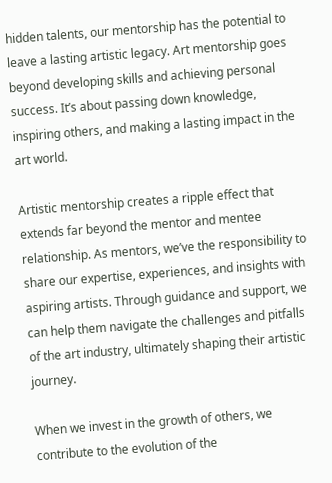hidden talents, our mentorship has the potential to leave a lasting artistic legacy. Art mentorship goes beyond developing skills and achieving personal success. It’s about passing down knowledge, inspiring others, and making a lasting impact in the art world.

Artistic mentorship creates a ripple effect that extends far beyond the mentor and mentee relationship. As mentors, we’ve the responsibility to share our expertise, experiences, and insights with aspiring artists. Through guidance and support, we can help them navigate the challenges and pitfalls of the art industry, ultimately shaping their artistic journey.

When we invest in the growth of others, we contribute to the evolution of the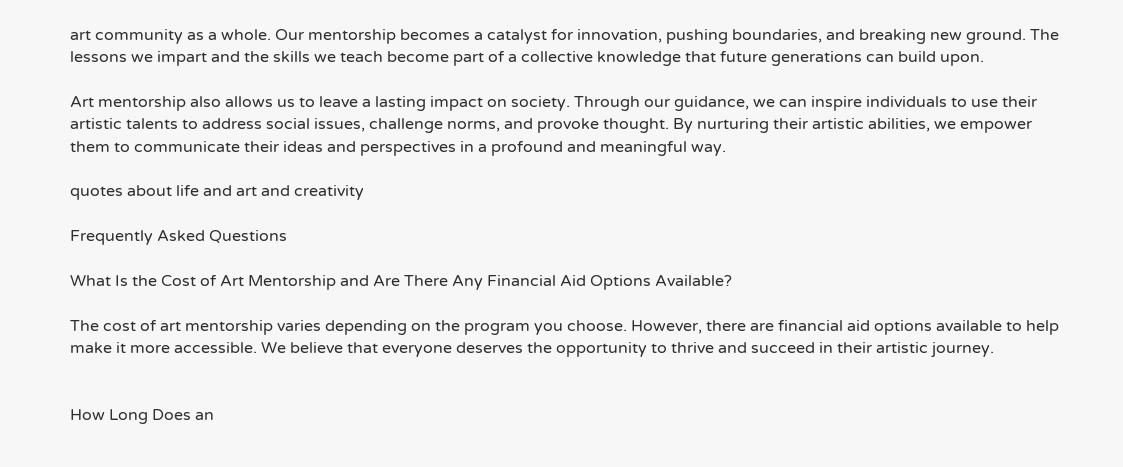art community as a whole. Our mentorship becomes a catalyst for innovation, pushing boundaries, and breaking new ground. The lessons we impart and the skills we teach become part of a collective knowledge that future generations can build upon.

Art mentorship also allows us to leave a lasting impact on society. Through our guidance, we can inspire individuals to use their artistic talents to address social issues, challenge norms, and provoke thought. By nurturing their artistic abilities, we empower them to communicate their ideas and perspectives in a profound and meaningful way.

quotes about life and art and creativity

Frequently Asked Questions

What Is the Cost of Art Mentorship and Are There Any Financial Aid Options Available?

The cost of art mentorship varies depending on the program you choose. However, there are financial aid options available to help make it more accessible. We believe that everyone deserves the opportunity to thrive and succeed in their artistic journey.


How Long Does an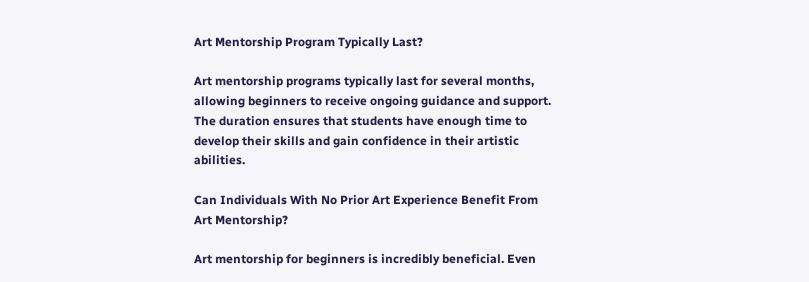Art Mentorship Program Typically Last?

Art mentorship programs typically last for several months, allowing beginners to receive ongoing guidance and support. The duration ensures that students have enough time to develop their skills and gain confidence in their artistic abilities.

Can Individuals With No Prior Art Experience Benefit From Art Mentorship?

Art mentorship for beginners is incredibly beneficial. Even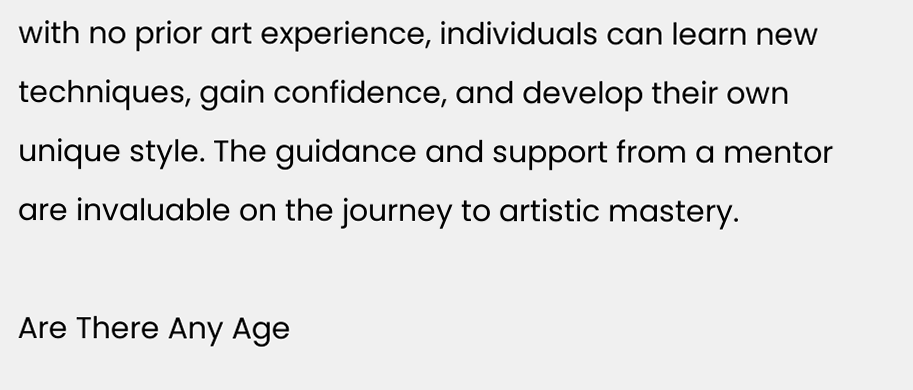with no prior art experience, individuals can learn new techniques, gain confidence, and develop their own unique style. The guidance and support from a mentor are invaluable on the journey to artistic mastery.

Are There Any Age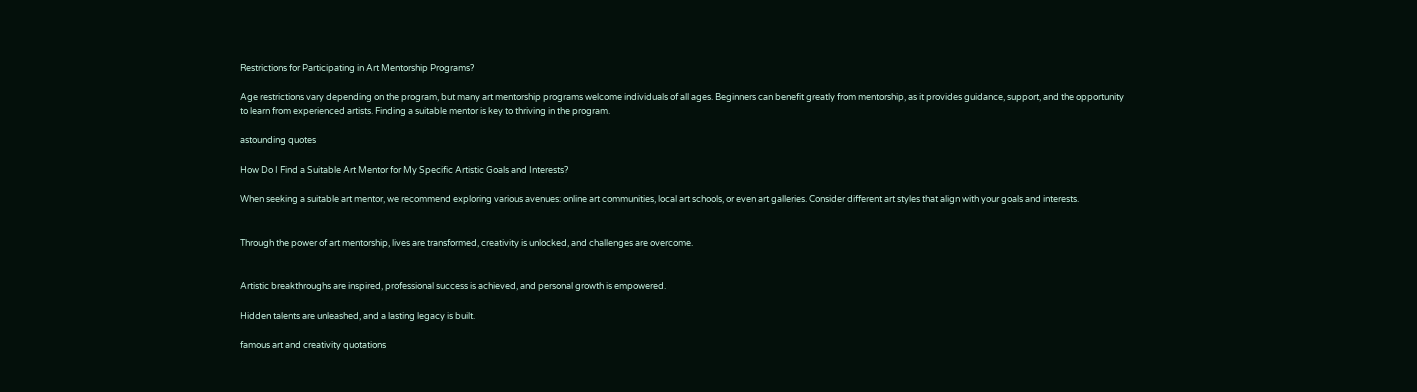Restrictions for Participating in Art Mentorship Programs?

Age restrictions vary depending on the program, but many art mentorship programs welcome individuals of all ages. Beginners can benefit greatly from mentorship, as it provides guidance, support, and the opportunity to learn from experienced artists. Finding a suitable mentor is key to thriving in the program.

astounding quotes

How Do I Find a Suitable Art Mentor for My Specific Artistic Goals and Interests?

When seeking a suitable art mentor, we recommend exploring various avenues: online art communities, local art schools, or even art galleries. Consider different art styles that align with your goals and interests.


Through the power of art mentorship, lives are transformed, creativity is unlocked, and challenges are overcome.


Artistic breakthroughs are inspired, professional success is achieved, and personal growth is empowered.

Hidden talents are unleashed, and a lasting legacy is built.

famous art and creativity quotations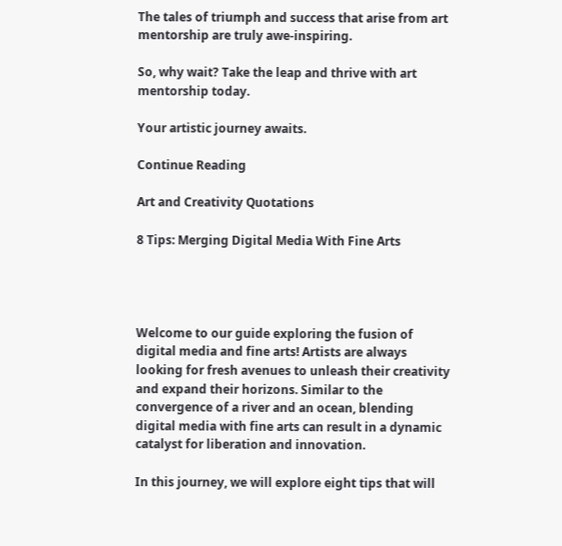The tales of triumph and success that arise from art mentorship are truly awe-inspiring.

So, why wait? Take the leap and thrive with art mentorship today.

Your artistic journey awaits.

Continue Reading

Art and Creativity Quotations

8 Tips: Merging Digital Media With Fine Arts




Welcome to our guide exploring the fusion of digital media and fine arts! Artists are always looking for fresh avenues to unleash their creativity and expand their horizons. Similar to the convergence of a river and an ocean, blending digital media with fine arts can result in a dynamic catalyst for liberation and innovation.

In this journey, we will explore eight tips that will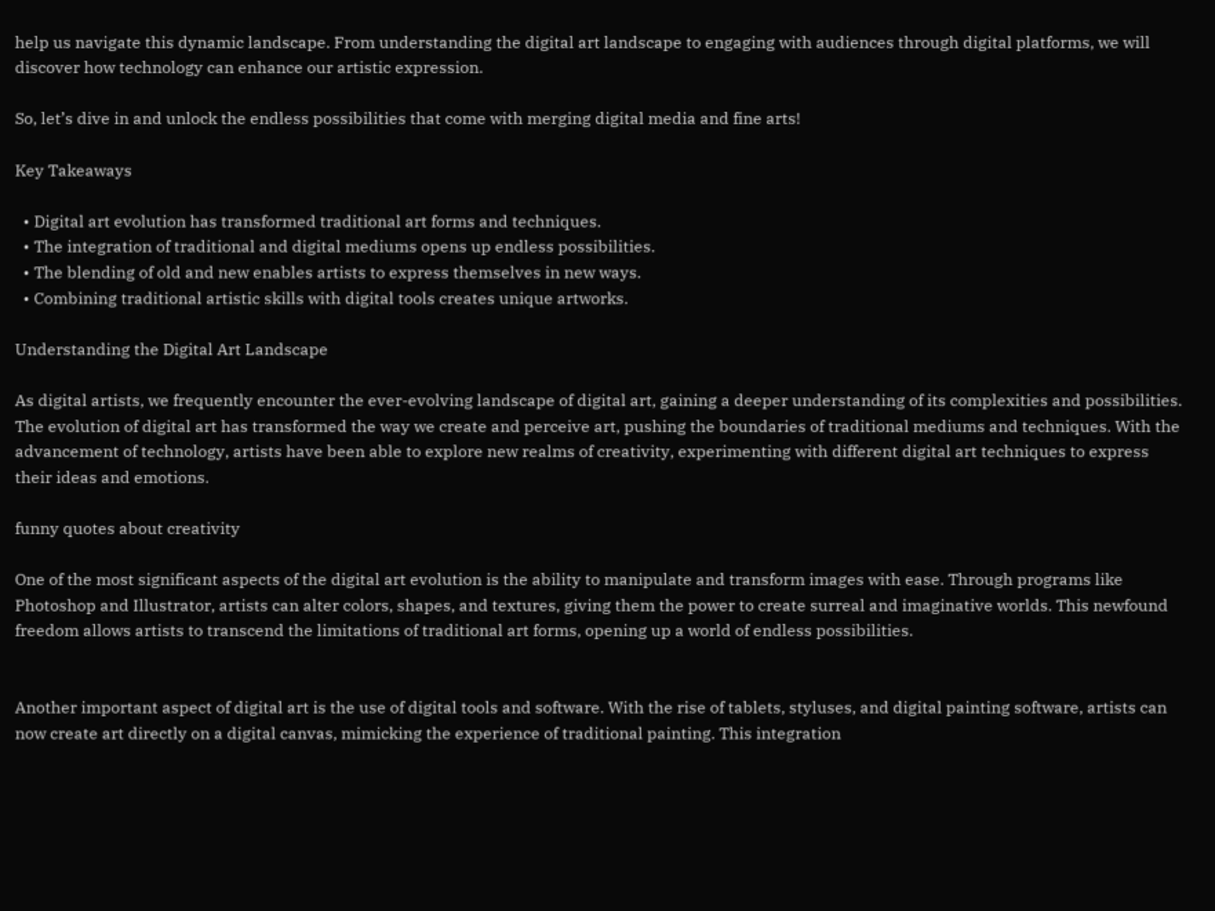help us navigate this dynamic landscape. From understanding the digital art landscape to engaging with audiences through digital platforms, we will discover how technology can enhance our artistic expression.

So, let’s dive in and unlock the endless possibilities that come with merging digital media and fine arts!

Key Takeaways

  • Digital art evolution has transformed traditional art forms and techniques.
  • The integration of traditional and digital mediums opens up endless possibilities.
  • The blending of old and new enables artists to express themselves in new ways.
  • Combining traditional artistic skills with digital tools creates unique artworks.

Understanding the Digital Art Landscape

As digital artists, we frequently encounter the ever-evolving landscape of digital art, gaining a deeper understanding of its complexities and possibilities. The evolution of digital art has transformed the way we create and perceive art, pushing the boundaries of traditional mediums and techniques. With the advancement of technology, artists have been able to explore new realms of creativity, experimenting with different digital art techniques to express their ideas and emotions.

funny quotes about creativity

One of the most significant aspects of the digital art evolution is the ability to manipulate and transform images with ease. Through programs like Photoshop and Illustrator, artists can alter colors, shapes, and textures, giving them the power to create surreal and imaginative worlds. This newfound freedom allows artists to transcend the limitations of traditional art forms, opening up a world of endless possibilities.


Another important aspect of digital art is the use of digital tools and software. With the rise of tablets, styluses, and digital painting software, artists can now create art directly on a digital canvas, mimicking the experience of traditional painting. This integration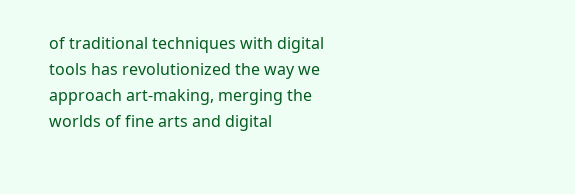of traditional techniques with digital tools has revolutionized the way we approach art-making, merging the worlds of fine arts and digital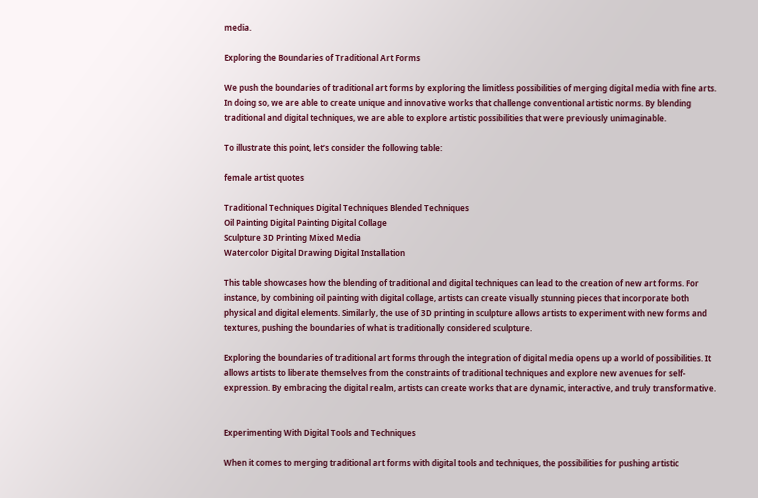media.

Exploring the Boundaries of Traditional Art Forms

We push the boundaries of traditional art forms by exploring the limitless possibilities of merging digital media with fine arts. In doing so, we are able to create unique and innovative works that challenge conventional artistic norms. By blending traditional and digital techniques, we are able to explore artistic possibilities that were previously unimaginable.

To illustrate this point, let’s consider the following table:

female artist quotes

Traditional Techniques Digital Techniques Blended Techniques
Oil Painting Digital Painting Digital Collage
Sculpture 3D Printing Mixed Media
Watercolor Digital Drawing Digital Installation

This table showcases how the blending of traditional and digital techniques can lead to the creation of new art forms. For instance, by combining oil painting with digital collage, artists can create visually stunning pieces that incorporate both physical and digital elements. Similarly, the use of 3D printing in sculpture allows artists to experiment with new forms and textures, pushing the boundaries of what is traditionally considered sculpture.

Exploring the boundaries of traditional art forms through the integration of digital media opens up a world of possibilities. It allows artists to liberate themselves from the constraints of traditional techniques and explore new avenues for self-expression. By embracing the digital realm, artists can create works that are dynamic, interactive, and truly transformative.


Experimenting With Digital Tools and Techniques

When it comes to merging traditional art forms with digital tools and techniques, the possibilities for pushing artistic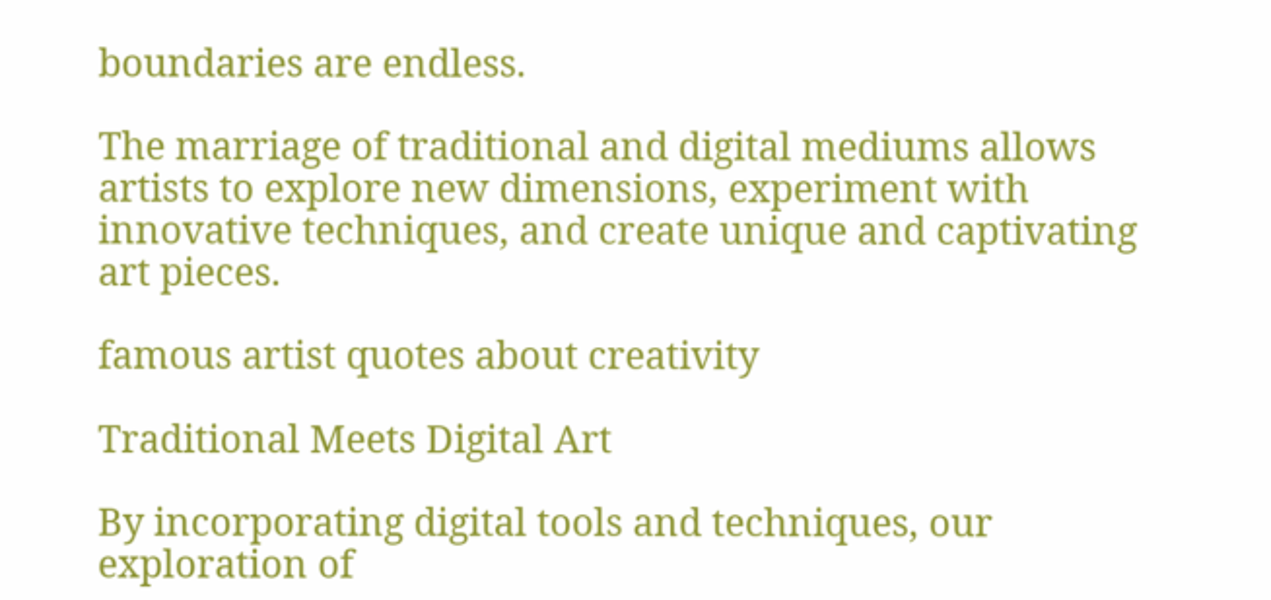boundaries are endless.

The marriage of traditional and digital mediums allows artists to explore new dimensions, experiment with innovative techniques, and create unique and captivating art pieces.

famous artist quotes about creativity

Traditional Meets Digital Art

By incorporating digital tools and techniques, our exploration of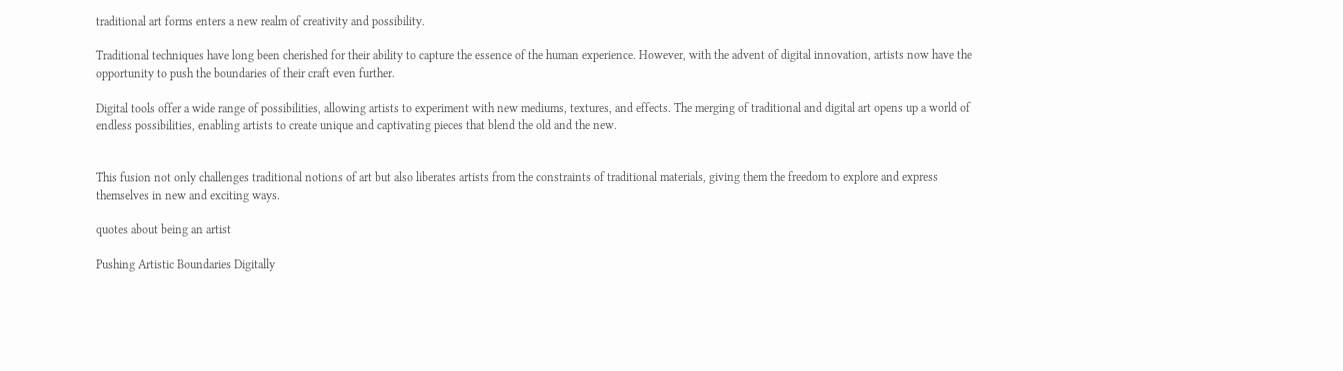traditional art forms enters a new realm of creativity and possibility.

Traditional techniques have long been cherished for their ability to capture the essence of the human experience. However, with the advent of digital innovation, artists now have the opportunity to push the boundaries of their craft even further.

Digital tools offer a wide range of possibilities, allowing artists to experiment with new mediums, textures, and effects. The merging of traditional and digital art opens up a world of endless possibilities, enabling artists to create unique and captivating pieces that blend the old and the new.


This fusion not only challenges traditional notions of art but also liberates artists from the constraints of traditional materials, giving them the freedom to explore and express themselves in new and exciting ways.

quotes about being an artist

Pushing Artistic Boundaries Digitally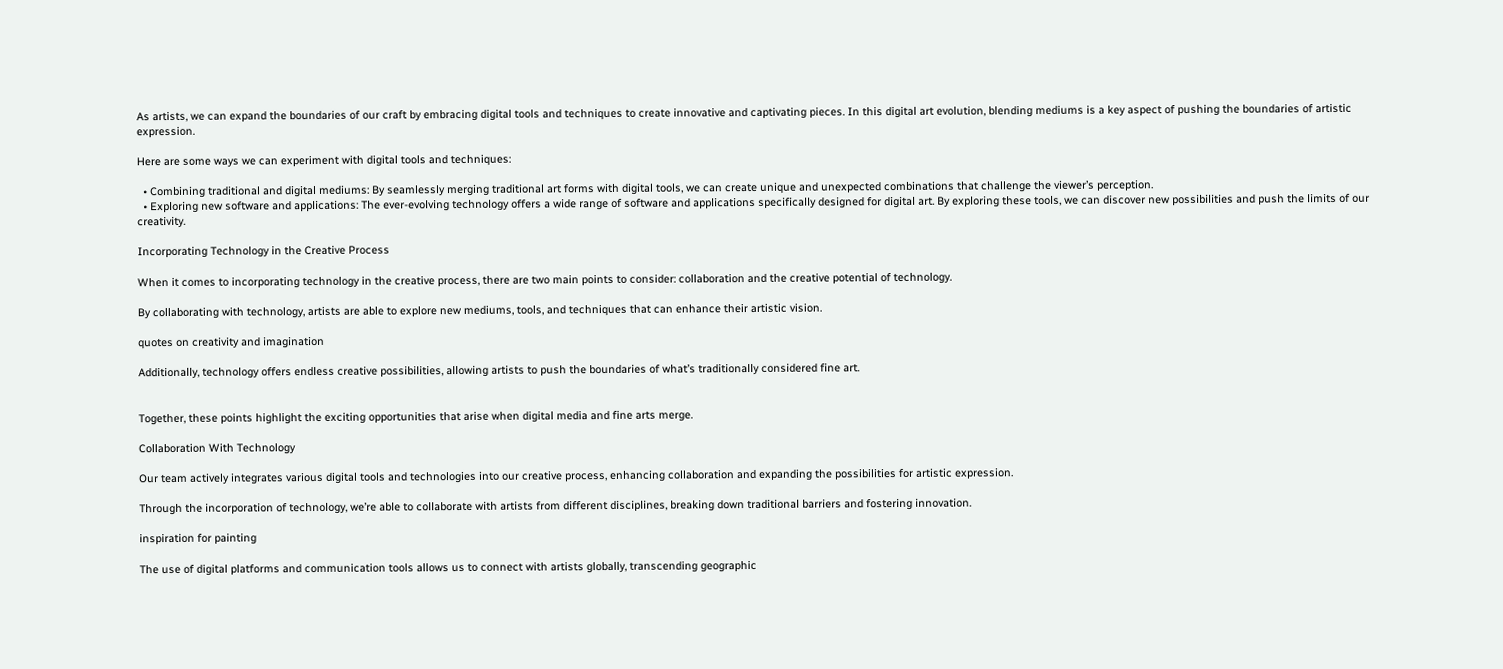As artists, we can expand the boundaries of our craft by embracing digital tools and techniques to create innovative and captivating pieces. In this digital art evolution, blending mediums is a key aspect of pushing the boundaries of artistic expression.

Here are some ways we can experiment with digital tools and techniques:

  • Combining traditional and digital mediums: By seamlessly merging traditional art forms with digital tools, we can create unique and unexpected combinations that challenge the viewer’s perception.
  • Exploring new software and applications: The ever-evolving technology offers a wide range of software and applications specifically designed for digital art. By exploring these tools, we can discover new possibilities and push the limits of our creativity.

Incorporating Technology in the Creative Process

When it comes to incorporating technology in the creative process, there are two main points to consider: collaboration and the creative potential of technology.

By collaborating with technology, artists are able to explore new mediums, tools, and techniques that can enhance their artistic vision.

quotes on creativity and imagination

Additionally, technology offers endless creative possibilities, allowing artists to push the boundaries of what’s traditionally considered fine art.


Together, these points highlight the exciting opportunities that arise when digital media and fine arts merge.

Collaboration With Technology

Our team actively integrates various digital tools and technologies into our creative process, enhancing collaboration and expanding the possibilities for artistic expression.

Through the incorporation of technology, we’re able to collaborate with artists from different disciplines, breaking down traditional barriers and fostering innovation.

inspiration for painting

The use of digital platforms and communication tools allows us to connect with artists globally, transcending geographic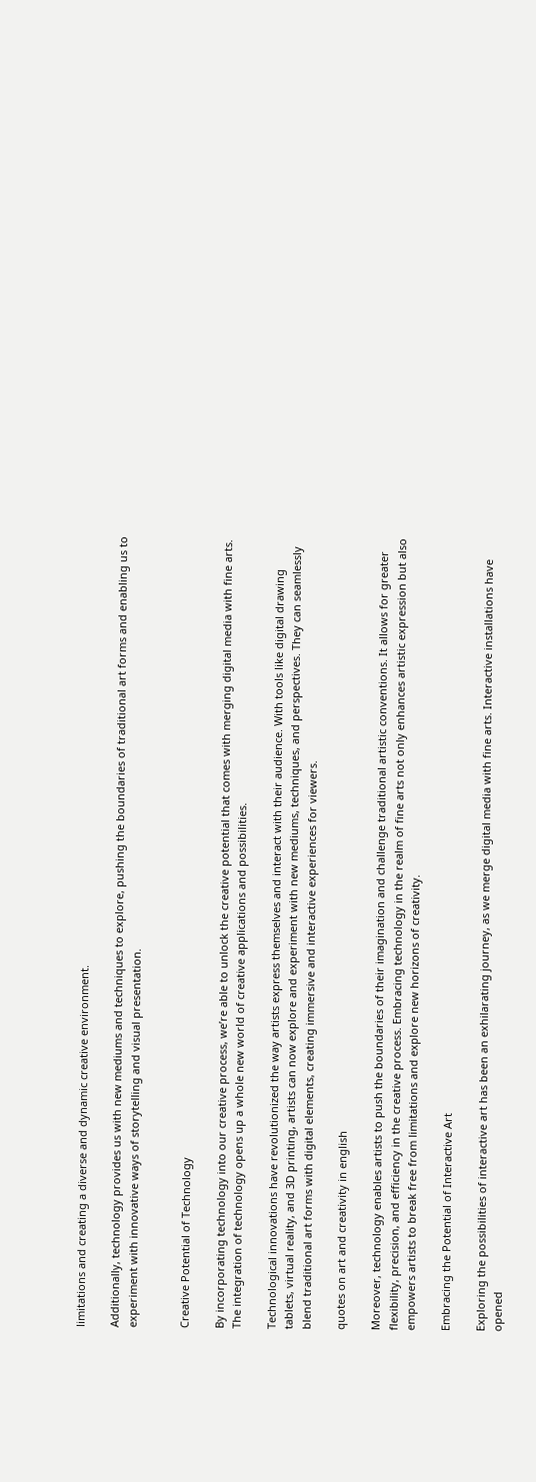limitations and creating a diverse and dynamic creative environment.

Additionally, technology provides us with new mediums and techniques to explore, pushing the boundaries of traditional art forms and enabling us to experiment with innovative ways of storytelling and visual presentation.


Creative Potential of Technology

By incorporating technology into our creative process, we’re able to unlock the creative potential that comes with merging digital media with fine arts. The integration of technology opens up a whole new world of creative applications and possibilities.

Technological innovations have revolutionized the way artists express themselves and interact with their audience. With tools like digital drawing tablets, virtual reality, and 3D printing, artists can now explore and experiment with new mediums, techniques, and perspectives. They can seamlessly blend traditional art forms with digital elements, creating immersive and interactive experiences for viewers.

quotes on art and creativity in english

Moreover, technology enables artists to push the boundaries of their imagination and challenge traditional artistic conventions. It allows for greater flexibility, precision, and efficiency in the creative process. Embracing technology in the realm of fine arts not only enhances artistic expression but also empowers artists to break free from limitations and explore new horizons of creativity.

Embracing the Potential of Interactive Art

Exploring the possibilities of interactive art has been an exhilarating journey, as we merge digital media with fine arts. Interactive installations have opened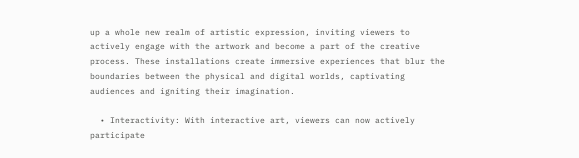up a whole new realm of artistic expression, inviting viewers to actively engage with the artwork and become a part of the creative process. These installations create immersive experiences that blur the boundaries between the physical and digital worlds, captivating audiences and igniting their imagination.

  • Interactivity: With interactive art, viewers can now actively participate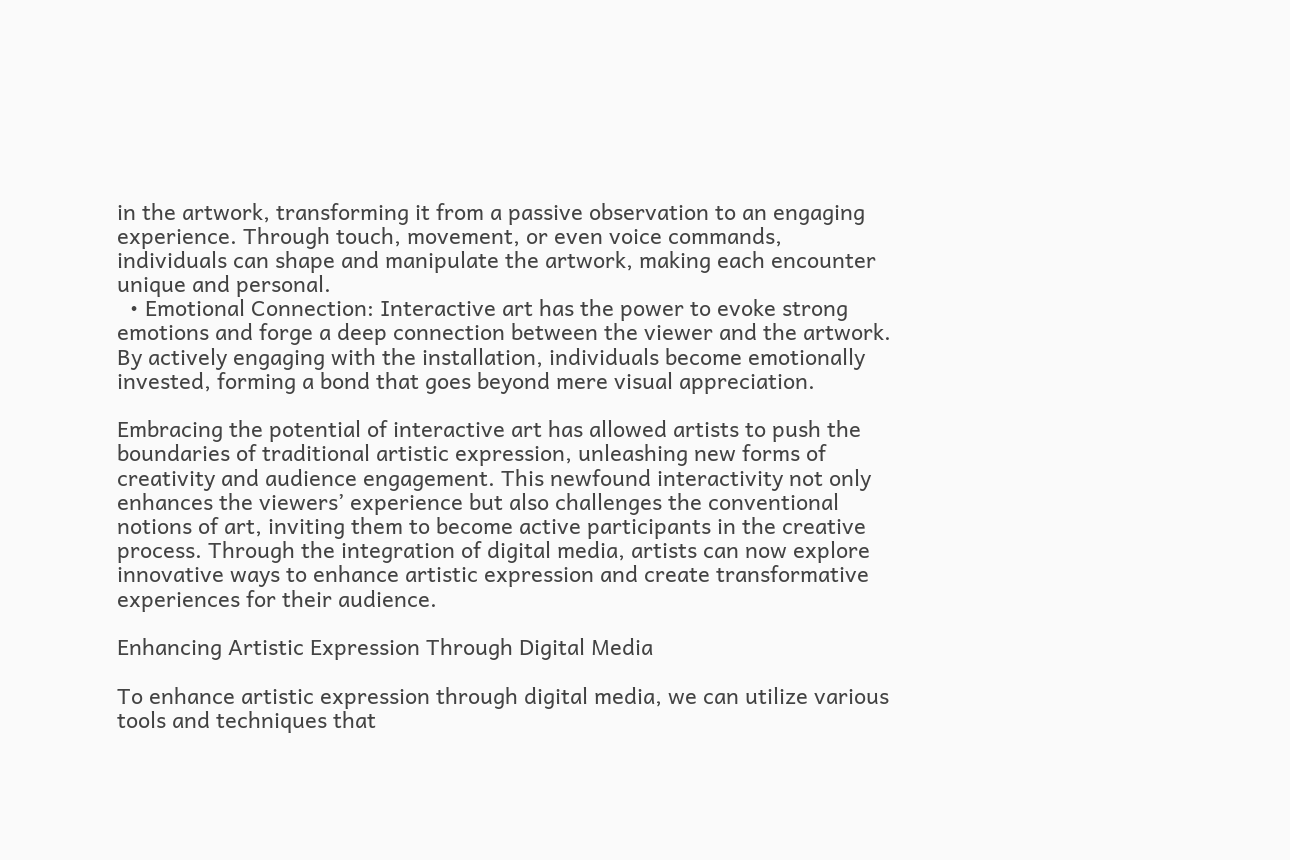in the artwork, transforming it from a passive observation to an engaging experience. Through touch, movement, or even voice commands, individuals can shape and manipulate the artwork, making each encounter unique and personal.
  • Emotional Connection: Interactive art has the power to evoke strong emotions and forge a deep connection between the viewer and the artwork. By actively engaging with the installation, individuals become emotionally invested, forming a bond that goes beyond mere visual appreciation.

Embracing the potential of interactive art has allowed artists to push the boundaries of traditional artistic expression, unleashing new forms of creativity and audience engagement. This newfound interactivity not only enhances the viewers’ experience but also challenges the conventional notions of art, inviting them to become active participants in the creative process. Through the integration of digital media, artists can now explore innovative ways to enhance artistic expression and create transformative experiences for their audience.

Enhancing Artistic Expression Through Digital Media

To enhance artistic expression through digital media, we can utilize various tools and techniques that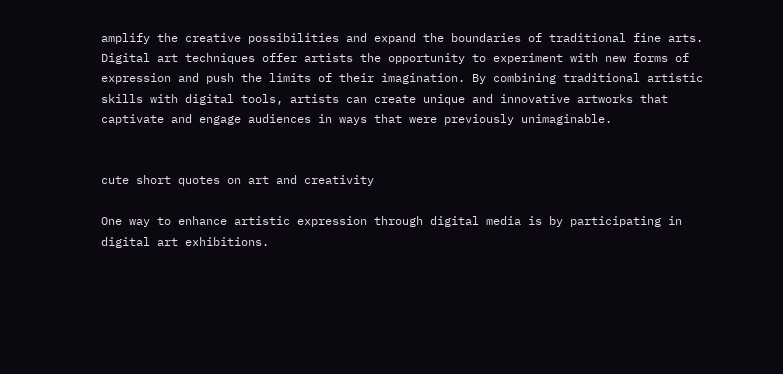amplify the creative possibilities and expand the boundaries of traditional fine arts. Digital art techniques offer artists the opportunity to experiment with new forms of expression and push the limits of their imagination. By combining traditional artistic skills with digital tools, artists can create unique and innovative artworks that captivate and engage audiences in ways that were previously unimaginable.


cute short quotes on art and creativity

One way to enhance artistic expression through digital media is by participating in digital art exhibitions.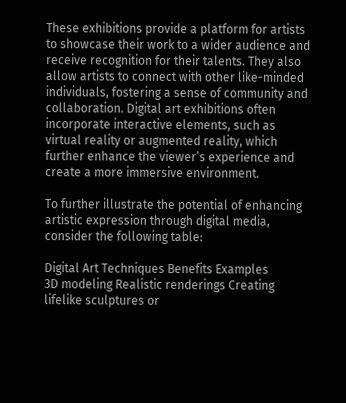These exhibitions provide a platform for artists to showcase their work to a wider audience and receive recognition for their talents. They also allow artists to connect with other like-minded individuals, fostering a sense of community and collaboration. Digital art exhibitions often incorporate interactive elements, such as virtual reality or augmented reality, which further enhance the viewer’s experience and create a more immersive environment.

To further illustrate the potential of enhancing artistic expression through digital media, consider the following table:

Digital Art Techniques Benefits Examples
3D modeling Realistic renderings Creating lifelike sculptures or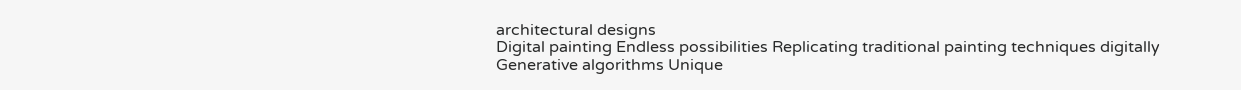architectural designs
Digital painting Endless possibilities Replicating traditional painting techniques digitally
Generative algorithms Unique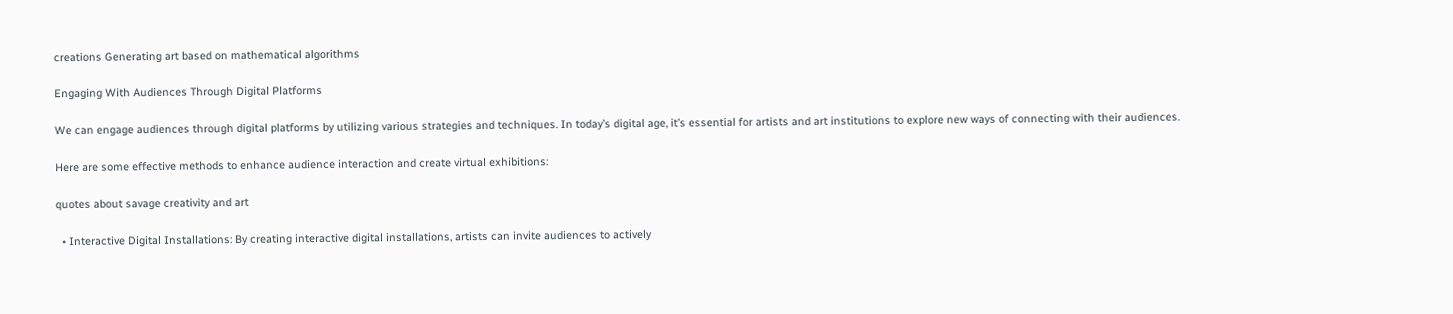creations Generating art based on mathematical algorithms

Engaging With Audiences Through Digital Platforms

We can engage audiences through digital platforms by utilizing various strategies and techniques. In today’s digital age, it’s essential for artists and art institutions to explore new ways of connecting with their audiences.

Here are some effective methods to enhance audience interaction and create virtual exhibitions:

quotes about savage creativity and art

  • Interactive Digital Installations: By creating interactive digital installations, artists can invite audiences to actively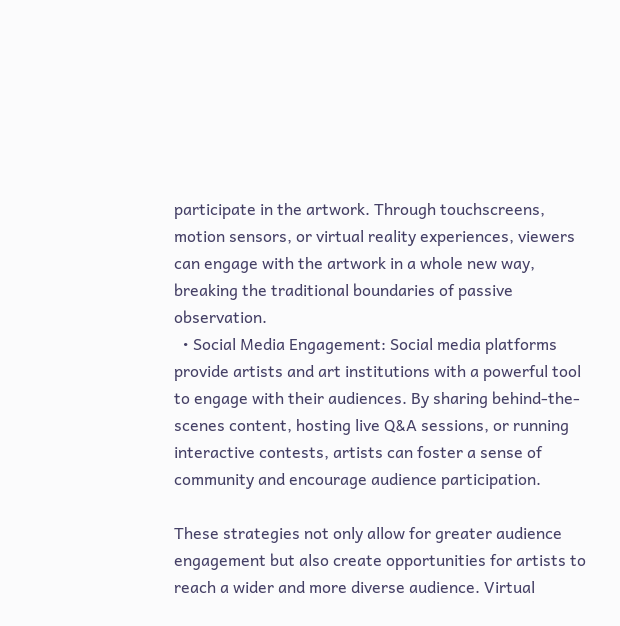participate in the artwork. Through touchscreens, motion sensors, or virtual reality experiences, viewers can engage with the artwork in a whole new way, breaking the traditional boundaries of passive observation.
  • Social Media Engagement: Social media platforms provide artists and art institutions with a powerful tool to engage with their audiences. By sharing behind-the-scenes content, hosting live Q&A sessions, or running interactive contests, artists can foster a sense of community and encourage audience participation.

These strategies not only allow for greater audience engagement but also create opportunities for artists to reach a wider and more diverse audience. Virtual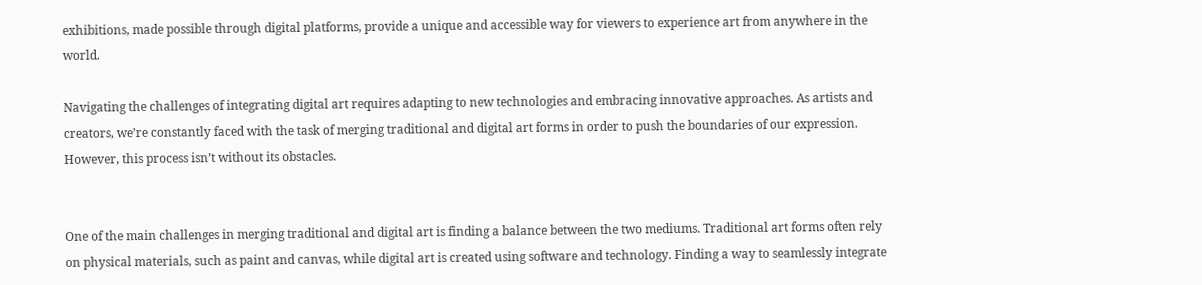exhibitions, made possible through digital platforms, provide a unique and accessible way for viewers to experience art from anywhere in the world.

Navigating the challenges of integrating digital art requires adapting to new technologies and embracing innovative approaches. As artists and creators, we’re constantly faced with the task of merging traditional and digital art forms in order to push the boundaries of our expression. However, this process isn’t without its obstacles.


One of the main challenges in merging traditional and digital art is finding a balance between the two mediums. Traditional art forms often rely on physical materials, such as paint and canvas, while digital art is created using software and technology. Finding a way to seamlessly integrate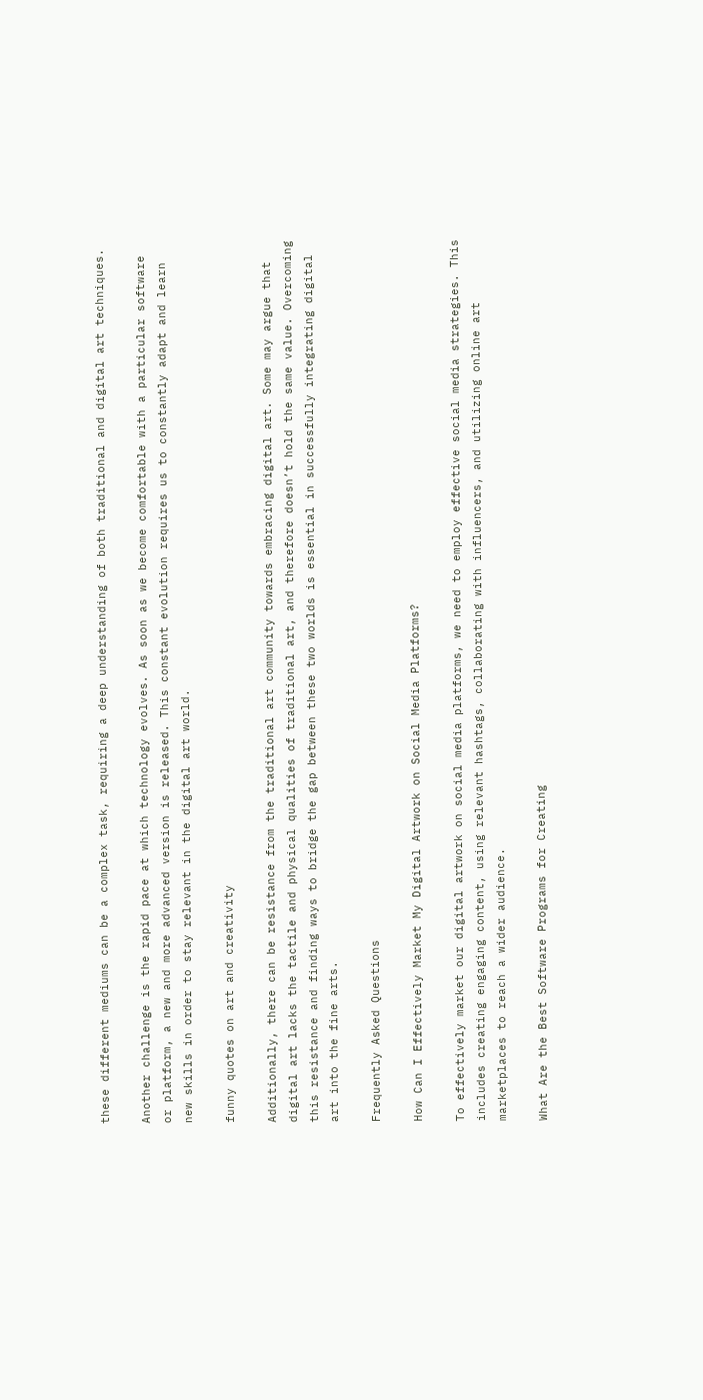these different mediums can be a complex task, requiring a deep understanding of both traditional and digital art techniques.

Another challenge is the rapid pace at which technology evolves. As soon as we become comfortable with a particular software or platform, a new and more advanced version is released. This constant evolution requires us to constantly adapt and learn new skills in order to stay relevant in the digital art world.

funny quotes on art and creativity

Additionally, there can be resistance from the traditional art community towards embracing digital art. Some may argue that digital art lacks the tactile and physical qualities of traditional art, and therefore doesn’t hold the same value. Overcoming this resistance and finding ways to bridge the gap between these two worlds is essential in successfully integrating digital art into the fine arts.

Frequently Asked Questions

How Can I Effectively Market My Digital Artwork on Social Media Platforms?

To effectively market our digital artwork on social media platforms, we need to employ effective social media strategies. This includes creating engaging content, using relevant hashtags, collaborating with influencers, and utilizing online art marketplaces to reach a wider audience.

What Are the Best Software Programs for Creating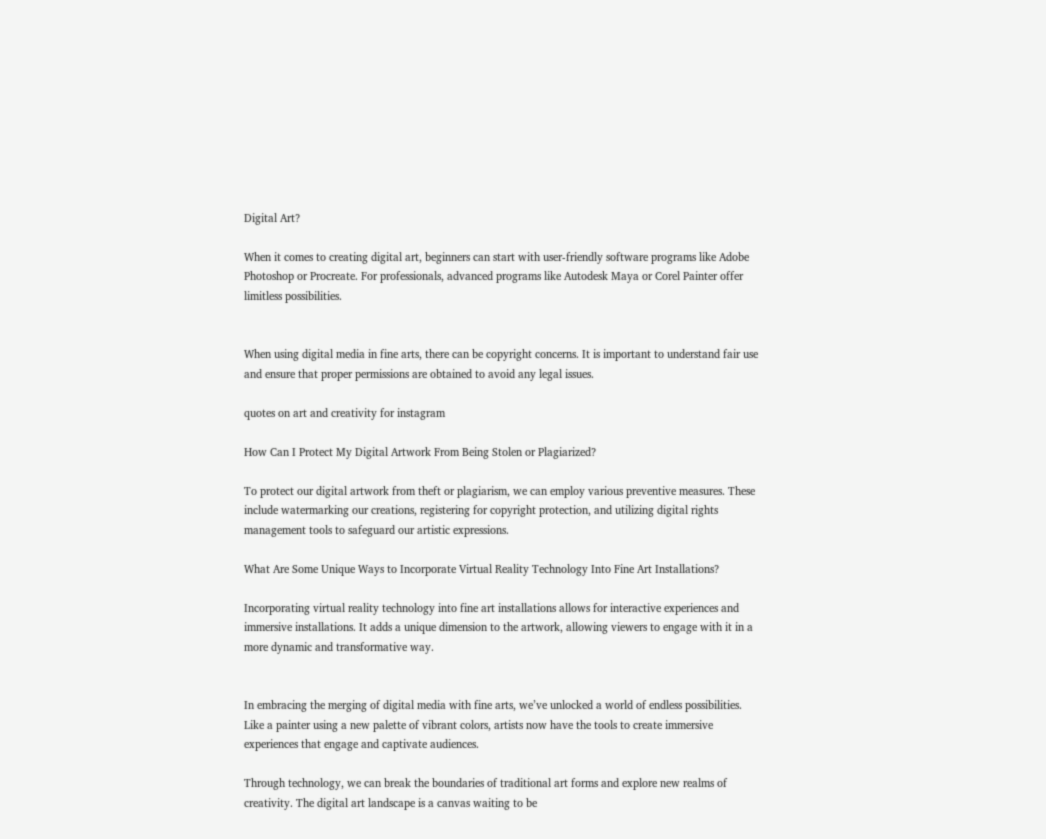Digital Art?

When it comes to creating digital art, beginners can start with user-friendly software programs like Adobe Photoshop or Procreate. For professionals, advanced programs like Autodesk Maya or Corel Painter offer limitless possibilities.


When using digital media in fine arts, there can be copyright concerns. It is important to understand fair use and ensure that proper permissions are obtained to avoid any legal issues.

quotes on art and creativity for instagram

How Can I Protect My Digital Artwork From Being Stolen or Plagiarized?

To protect our digital artwork from theft or plagiarism, we can employ various preventive measures. These include watermarking our creations, registering for copyright protection, and utilizing digital rights management tools to safeguard our artistic expressions.

What Are Some Unique Ways to Incorporate Virtual Reality Technology Into Fine Art Installations?

Incorporating virtual reality technology into fine art installations allows for interactive experiences and immersive installations. It adds a unique dimension to the artwork, allowing viewers to engage with it in a more dynamic and transformative way.


In embracing the merging of digital media with fine arts, we’ve unlocked a world of endless possibilities. Like a painter using a new palette of vibrant colors, artists now have the tools to create immersive experiences that engage and captivate audiences.

Through technology, we can break the boundaries of traditional art forms and explore new realms of creativity. The digital art landscape is a canvas waiting to be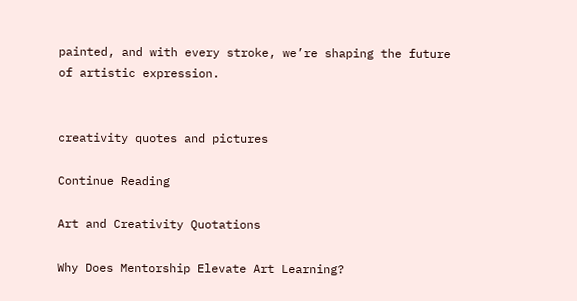painted, and with every stroke, we’re shaping the future of artistic expression.


creativity quotes and pictures

Continue Reading

Art and Creativity Quotations

Why Does Mentorship Elevate Art Learning?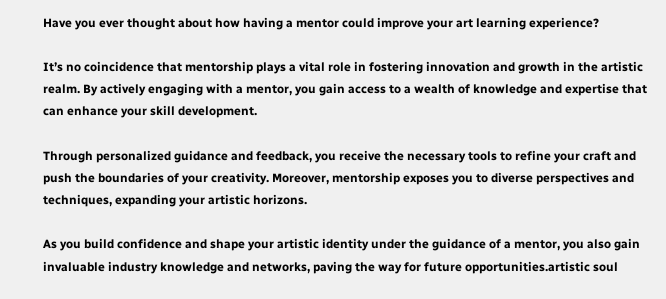Have you ever thought about how having a mentor could improve your art learning experience?

It’s no coincidence that mentorship plays a vital role in fostering innovation and growth in the artistic realm. By actively engaging with a mentor, you gain access to a wealth of knowledge and expertise that can enhance your skill development.

Through personalized guidance and feedback, you receive the necessary tools to refine your craft and push the boundaries of your creativity. Moreover, mentorship exposes you to diverse perspectives and techniques, expanding your artistic horizons.

As you build confidence and shape your artistic identity under the guidance of a mentor, you also gain invaluable industry knowledge and networks, paving the way for future opportunities.artistic soul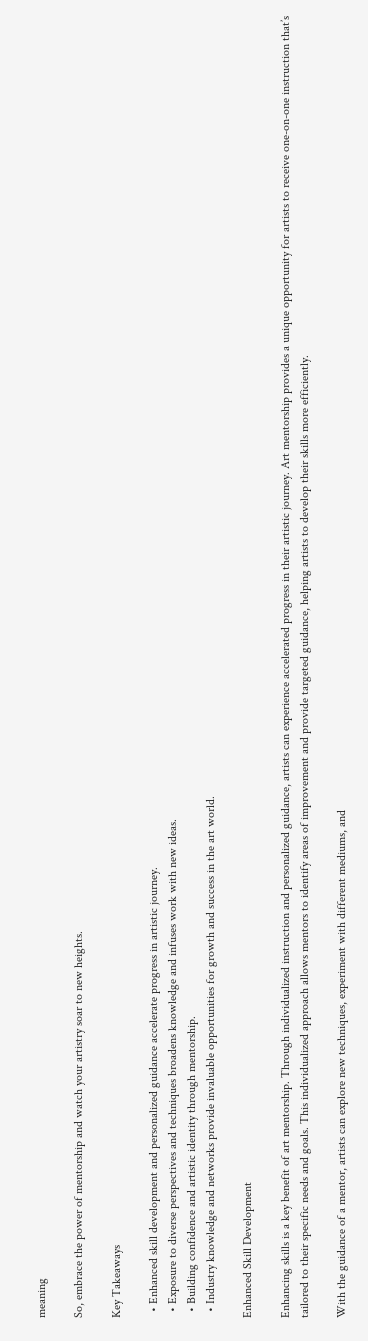meaning

So, embrace the power of mentorship and watch your artistry soar to new heights.

Key Takeaways

  • Enhanced skill development and personalized guidance accelerate progress in artistic journey.
  • Exposure to diverse perspectives and techniques broadens knowledge and infuses work with new ideas.
  • Building confidence and artistic identity through mentorship.
  • Industry knowledge and networks provide invaluable opportunities for growth and success in the art world.

Enhanced Skill Development

Enhancing skills is a key benefit of art mentorship. Through individualized instruction and personalized guidance, artists can experience accelerated progress in their artistic journey. Art mentorship provides a unique opportunity for artists to receive one-on-one instruction that’s tailored to their specific needs and goals. This individualized approach allows mentors to identify areas of improvement and provide targeted guidance, helping artists to develop their skills more efficiently.

With the guidance of a mentor, artists can explore new techniques, experiment with different mediums, and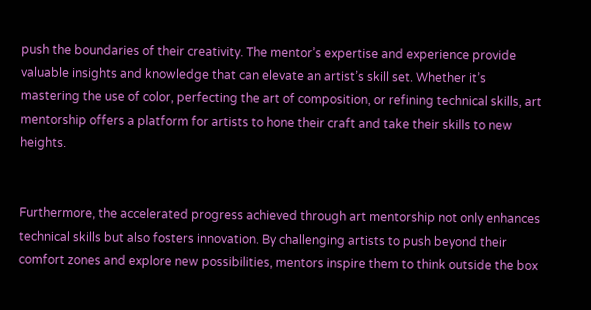push the boundaries of their creativity. The mentor’s expertise and experience provide valuable insights and knowledge that can elevate an artist’s skill set. Whether it’s mastering the use of color, perfecting the art of composition, or refining technical skills, art mentorship offers a platform for artists to hone their craft and take their skills to new heights.


Furthermore, the accelerated progress achieved through art mentorship not only enhances technical skills but also fosters innovation. By challenging artists to push beyond their comfort zones and explore new possibilities, mentors inspire them to think outside the box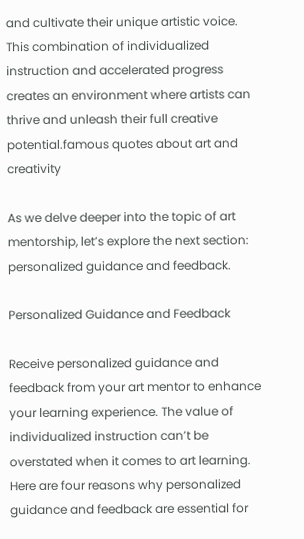and cultivate their unique artistic voice. This combination of individualized instruction and accelerated progress creates an environment where artists can thrive and unleash their full creative potential.famous quotes about art and creativity

As we delve deeper into the topic of art mentorship, let’s explore the next section: personalized guidance and feedback.

Personalized Guidance and Feedback

Receive personalized guidance and feedback from your art mentor to enhance your learning experience. The value of individualized instruction can’t be overstated when it comes to art learning. Here are four reasons why personalized guidance and feedback are essential for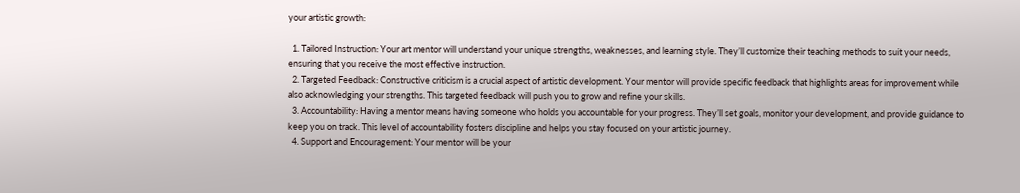your artistic growth:

  1. Tailored Instruction: Your art mentor will understand your unique strengths, weaknesses, and learning style. They’ll customize their teaching methods to suit your needs, ensuring that you receive the most effective instruction.
  2. Targeted Feedback: Constructive criticism is a crucial aspect of artistic development. Your mentor will provide specific feedback that highlights areas for improvement while also acknowledging your strengths. This targeted feedback will push you to grow and refine your skills.
  3. Accountability: Having a mentor means having someone who holds you accountable for your progress. They’ll set goals, monitor your development, and provide guidance to keep you on track. This level of accountability fosters discipline and helps you stay focused on your artistic journey.
  4. Support and Encouragement: Your mentor will be your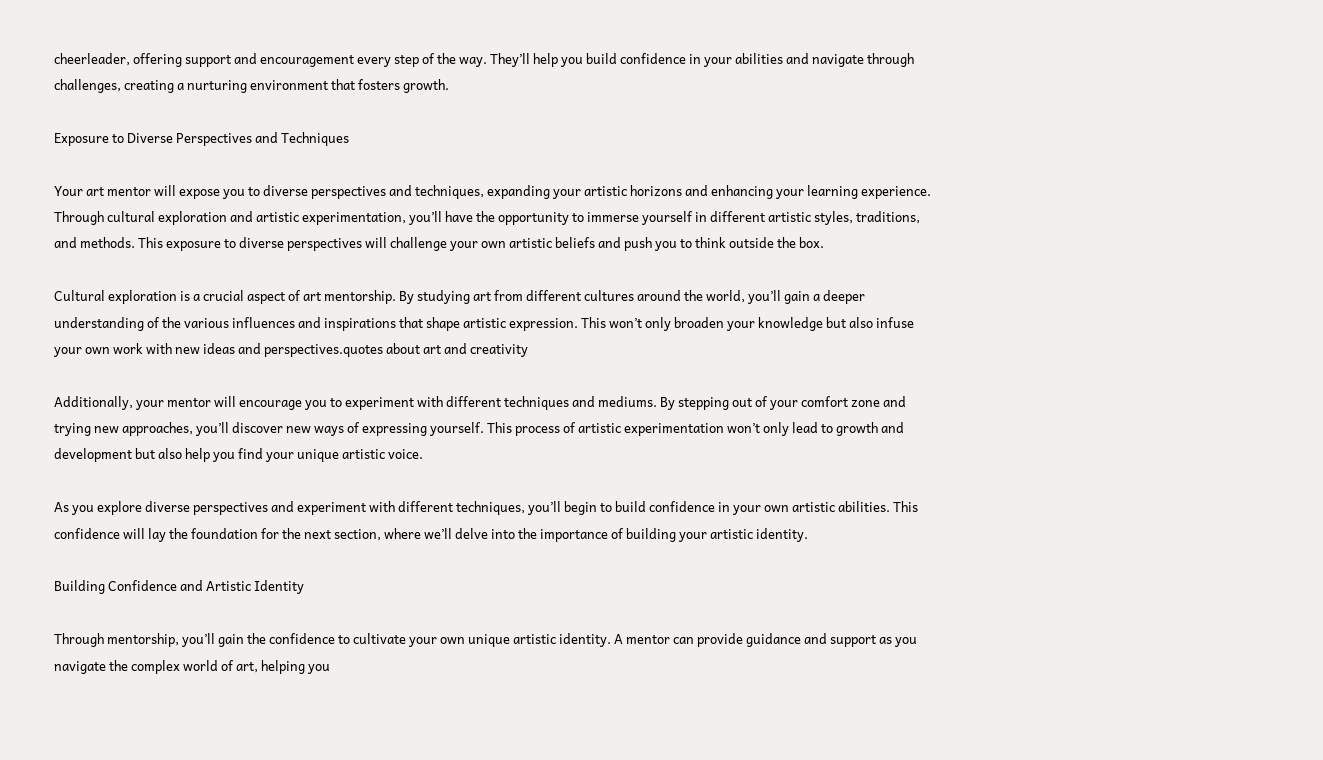cheerleader, offering support and encouragement every step of the way. They’ll help you build confidence in your abilities and navigate through challenges, creating a nurturing environment that fosters growth.

Exposure to Diverse Perspectives and Techniques

Your art mentor will expose you to diverse perspectives and techniques, expanding your artistic horizons and enhancing your learning experience. Through cultural exploration and artistic experimentation, you’ll have the opportunity to immerse yourself in different artistic styles, traditions, and methods. This exposure to diverse perspectives will challenge your own artistic beliefs and push you to think outside the box.

Cultural exploration is a crucial aspect of art mentorship. By studying art from different cultures around the world, you’ll gain a deeper understanding of the various influences and inspirations that shape artistic expression. This won’t only broaden your knowledge but also infuse your own work with new ideas and perspectives.quotes about art and creativity

Additionally, your mentor will encourage you to experiment with different techniques and mediums. By stepping out of your comfort zone and trying new approaches, you’ll discover new ways of expressing yourself. This process of artistic experimentation won’t only lead to growth and development but also help you find your unique artistic voice.

As you explore diverse perspectives and experiment with different techniques, you’ll begin to build confidence in your own artistic abilities. This confidence will lay the foundation for the next section, where we’ll delve into the importance of building your artistic identity.

Building Confidence and Artistic Identity

Through mentorship, you’ll gain the confidence to cultivate your own unique artistic identity. A mentor can provide guidance and support as you navigate the complex world of art, helping you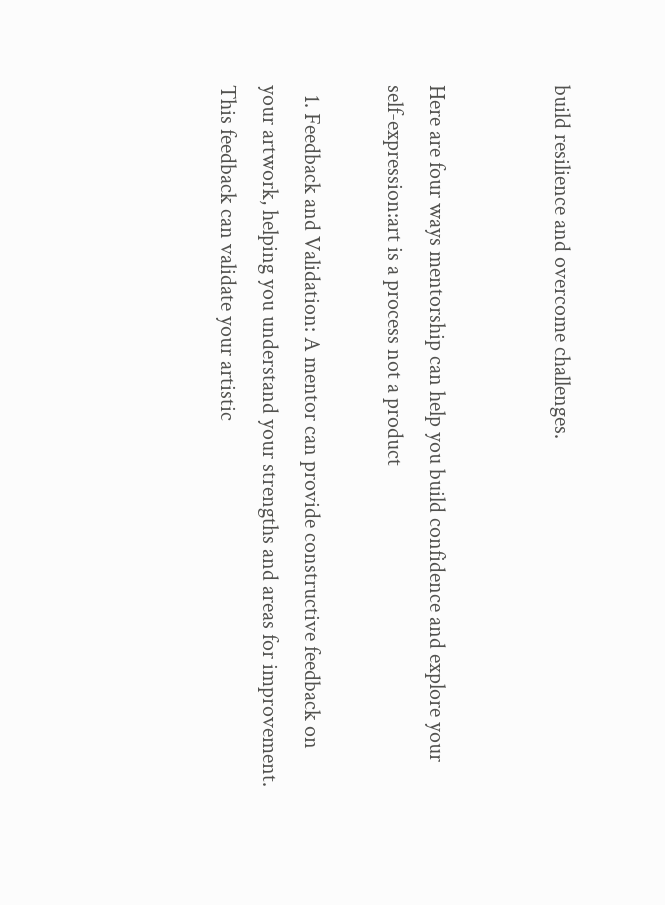build resilience and overcome challenges.


Here are four ways mentorship can help you build confidence and explore your self-expression:art is a process not a product

  1. Feedback and Validation: A mentor can provide constructive feedback on your artwork, helping you understand your strengths and areas for improvement. This feedback can validate your artistic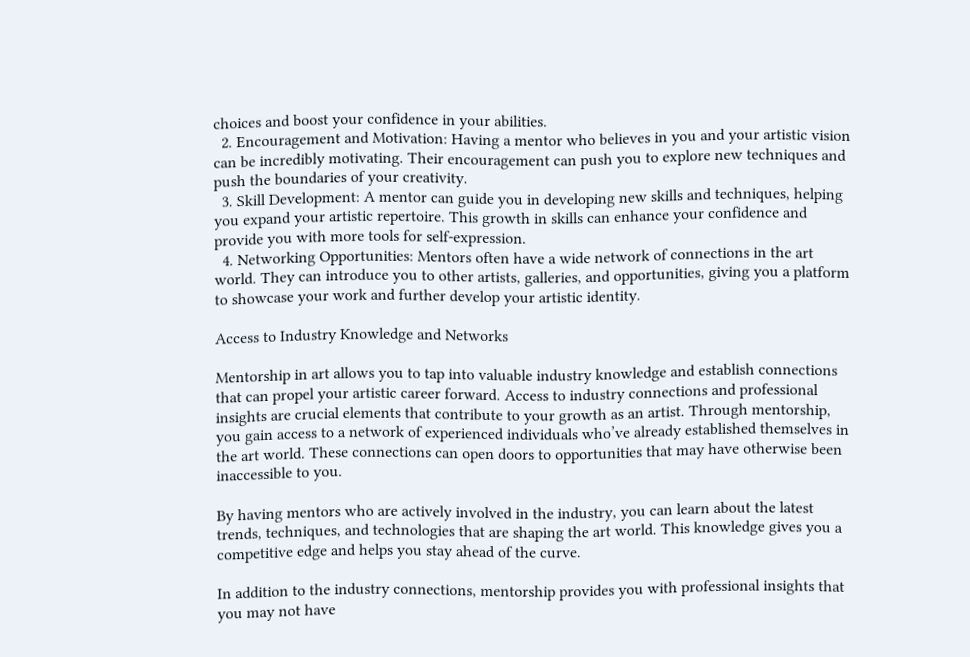choices and boost your confidence in your abilities.
  2. Encouragement and Motivation: Having a mentor who believes in you and your artistic vision can be incredibly motivating. Their encouragement can push you to explore new techniques and push the boundaries of your creativity.
  3. Skill Development: A mentor can guide you in developing new skills and techniques, helping you expand your artistic repertoire. This growth in skills can enhance your confidence and provide you with more tools for self-expression.
  4. Networking Opportunities: Mentors often have a wide network of connections in the art world. They can introduce you to other artists, galleries, and opportunities, giving you a platform to showcase your work and further develop your artistic identity.

Access to Industry Knowledge and Networks

Mentorship in art allows you to tap into valuable industry knowledge and establish connections that can propel your artistic career forward. Access to industry connections and professional insights are crucial elements that contribute to your growth as an artist. Through mentorship, you gain access to a network of experienced individuals who’ve already established themselves in the art world. These connections can open doors to opportunities that may have otherwise been inaccessible to you.

By having mentors who are actively involved in the industry, you can learn about the latest trends, techniques, and technologies that are shaping the art world. This knowledge gives you a competitive edge and helps you stay ahead of the curve.

In addition to the industry connections, mentorship provides you with professional insights that you may not have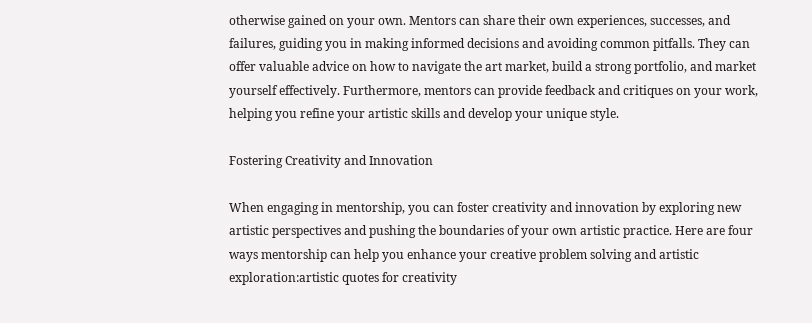otherwise gained on your own. Mentors can share their own experiences, successes, and failures, guiding you in making informed decisions and avoiding common pitfalls. They can offer valuable advice on how to navigate the art market, build a strong portfolio, and market yourself effectively. Furthermore, mentors can provide feedback and critiques on your work, helping you refine your artistic skills and develop your unique style.

Fostering Creativity and Innovation

When engaging in mentorship, you can foster creativity and innovation by exploring new artistic perspectives and pushing the boundaries of your own artistic practice. Here are four ways mentorship can help you enhance your creative problem solving and artistic exploration:artistic quotes for creativity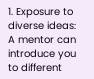1. Exposure to diverse ideas: A mentor can introduce you to different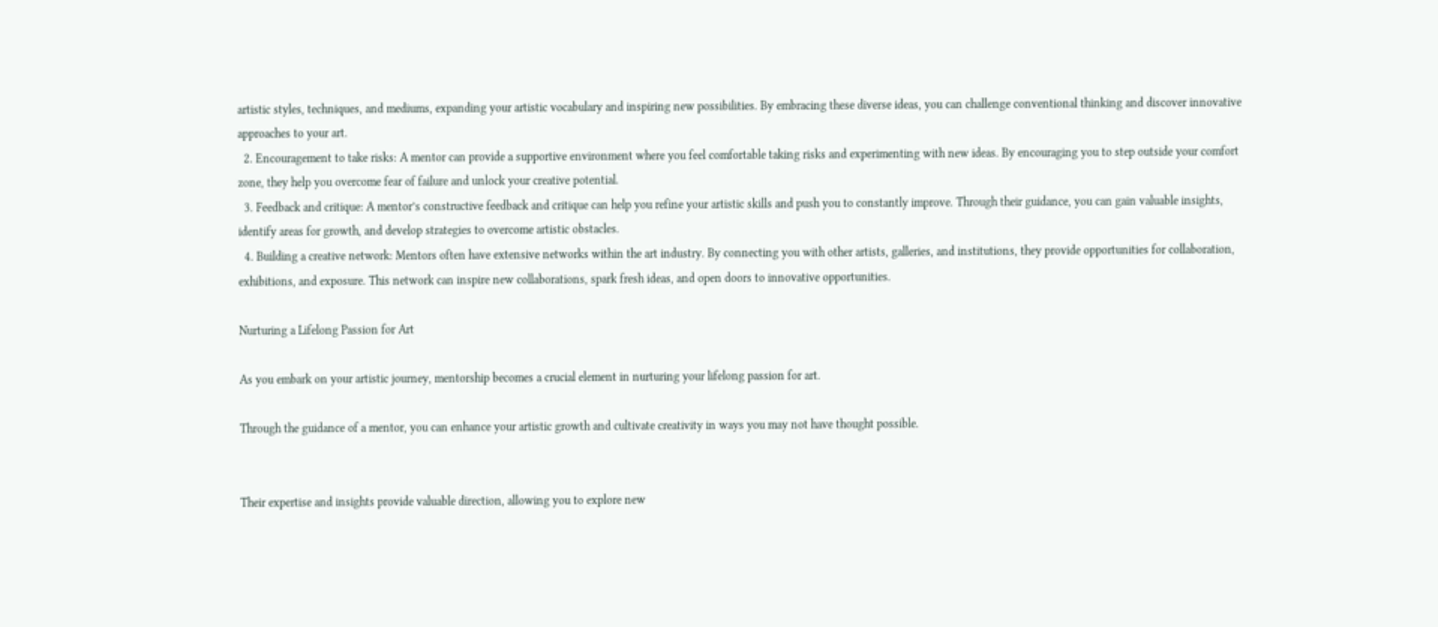artistic styles, techniques, and mediums, expanding your artistic vocabulary and inspiring new possibilities. By embracing these diverse ideas, you can challenge conventional thinking and discover innovative approaches to your art.
  2. Encouragement to take risks: A mentor can provide a supportive environment where you feel comfortable taking risks and experimenting with new ideas. By encouraging you to step outside your comfort zone, they help you overcome fear of failure and unlock your creative potential.
  3. Feedback and critique: A mentor’s constructive feedback and critique can help you refine your artistic skills and push you to constantly improve. Through their guidance, you can gain valuable insights, identify areas for growth, and develop strategies to overcome artistic obstacles.
  4. Building a creative network: Mentors often have extensive networks within the art industry. By connecting you with other artists, galleries, and institutions, they provide opportunities for collaboration, exhibitions, and exposure. This network can inspire new collaborations, spark fresh ideas, and open doors to innovative opportunities.

Nurturing a Lifelong Passion for Art

As you embark on your artistic journey, mentorship becomes a crucial element in nurturing your lifelong passion for art.

Through the guidance of a mentor, you can enhance your artistic growth and cultivate creativity in ways you may not have thought possible.


Their expertise and insights provide valuable direction, allowing you to explore new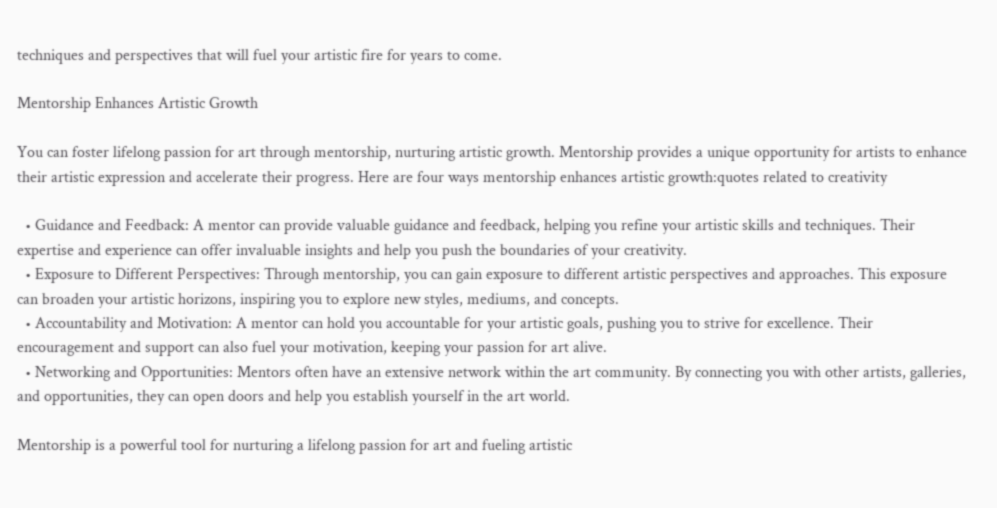techniques and perspectives that will fuel your artistic fire for years to come.

Mentorship Enhances Artistic Growth

You can foster lifelong passion for art through mentorship, nurturing artistic growth. Mentorship provides a unique opportunity for artists to enhance their artistic expression and accelerate their progress. Here are four ways mentorship enhances artistic growth:quotes related to creativity

  • Guidance and Feedback: A mentor can provide valuable guidance and feedback, helping you refine your artistic skills and techniques. Their expertise and experience can offer invaluable insights and help you push the boundaries of your creativity.
  • Exposure to Different Perspectives: Through mentorship, you can gain exposure to different artistic perspectives and approaches. This exposure can broaden your artistic horizons, inspiring you to explore new styles, mediums, and concepts.
  • Accountability and Motivation: A mentor can hold you accountable for your artistic goals, pushing you to strive for excellence. Their encouragement and support can also fuel your motivation, keeping your passion for art alive.
  • Networking and Opportunities: Mentors often have an extensive network within the art community. By connecting you with other artists, galleries, and opportunities, they can open doors and help you establish yourself in the art world.

Mentorship is a powerful tool for nurturing a lifelong passion for art and fueling artistic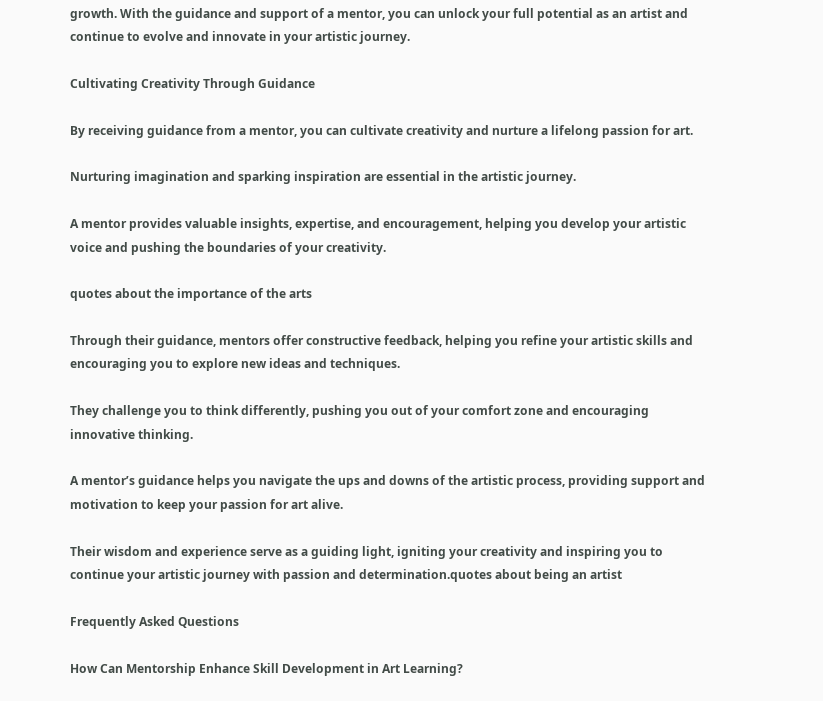growth. With the guidance and support of a mentor, you can unlock your full potential as an artist and continue to evolve and innovate in your artistic journey.

Cultivating Creativity Through Guidance

By receiving guidance from a mentor, you can cultivate creativity and nurture a lifelong passion for art.

Nurturing imagination and sparking inspiration are essential in the artistic journey.

A mentor provides valuable insights, expertise, and encouragement, helping you develop your artistic voice and pushing the boundaries of your creativity.

quotes about the importance of the arts

Through their guidance, mentors offer constructive feedback, helping you refine your artistic skills and encouraging you to explore new ideas and techniques.

They challenge you to think differently, pushing you out of your comfort zone and encouraging innovative thinking.

A mentor’s guidance helps you navigate the ups and downs of the artistic process, providing support and motivation to keep your passion for art alive.

Their wisdom and experience serve as a guiding light, igniting your creativity and inspiring you to continue your artistic journey with passion and determination.quotes about being an artist

Frequently Asked Questions

How Can Mentorship Enhance Skill Development in Art Learning?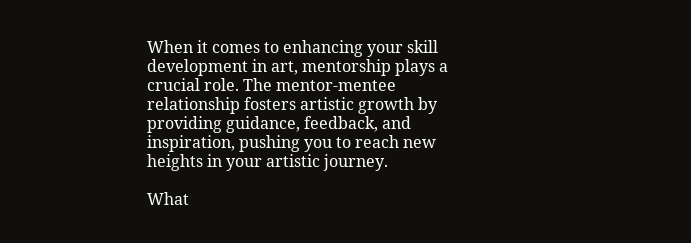When it comes to enhancing your skill development in art, mentorship plays a crucial role. The mentor-mentee relationship fosters artistic growth by providing guidance, feedback, and inspiration, pushing you to reach new heights in your artistic journey.

What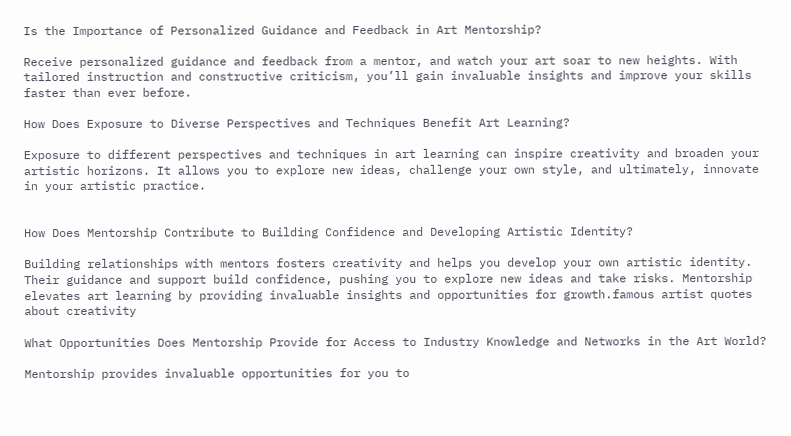Is the Importance of Personalized Guidance and Feedback in Art Mentorship?

Receive personalized guidance and feedback from a mentor, and watch your art soar to new heights. With tailored instruction and constructive criticism, you’ll gain invaluable insights and improve your skills faster than ever before.

How Does Exposure to Diverse Perspectives and Techniques Benefit Art Learning?

Exposure to different perspectives and techniques in art learning can inspire creativity and broaden your artistic horizons. It allows you to explore new ideas, challenge your own style, and ultimately, innovate in your artistic practice.


How Does Mentorship Contribute to Building Confidence and Developing Artistic Identity?

Building relationships with mentors fosters creativity and helps you develop your own artistic identity. Their guidance and support build confidence, pushing you to explore new ideas and take risks. Mentorship elevates art learning by providing invaluable insights and opportunities for growth.famous artist quotes about creativity

What Opportunities Does Mentorship Provide for Access to Industry Knowledge and Networks in the Art World?

Mentorship provides invaluable opportunities for you to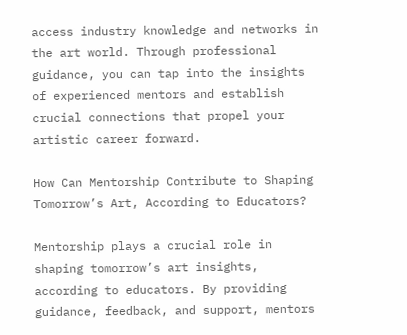access industry knowledge and networks in the art world. Through professional guidance, you can tap into the insights of experienced mentors and establish crucial connections that propel your artistic career forward.

How Can Mentorship Contribute to Shaping Tomorrow’s Art, According to Educators?

Mentorship plays a crucial role in shaping tomorrow’s art insights, according to educators. By providing guidance, feedback, and support, mentors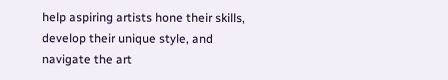help aspiring artists hone their skills, develop their unique style, and navigate the art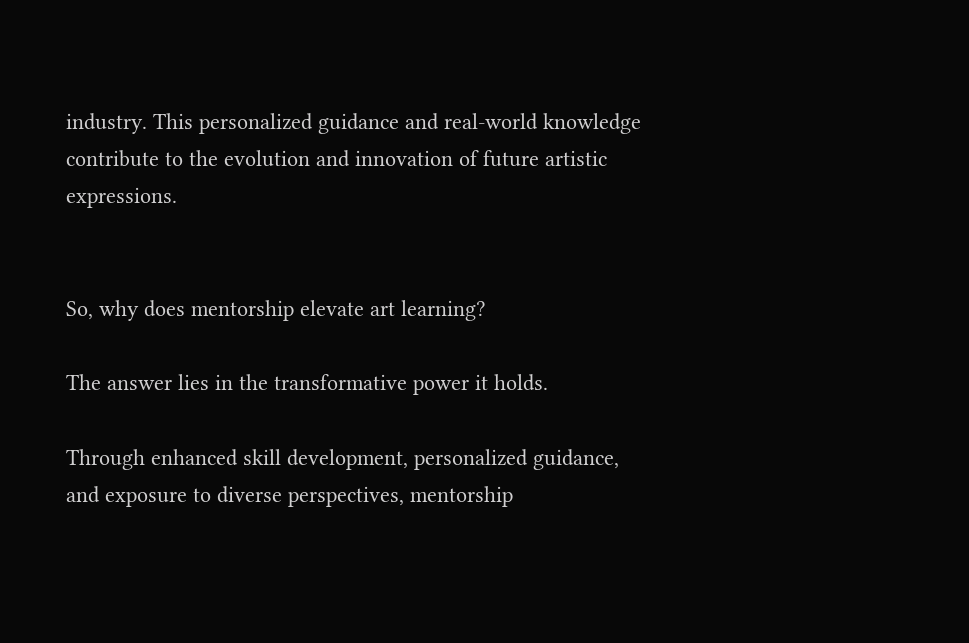industry. This personalized guidance and real-world knowledge contribute to the evolution and innovation of future artistic expressions.


So, why does mentorship elevate art learning?

The answer lies in the transformative power it holds.

Through enhanced skill development, personalized guidance, and exposure to diverse perspectives, mentorship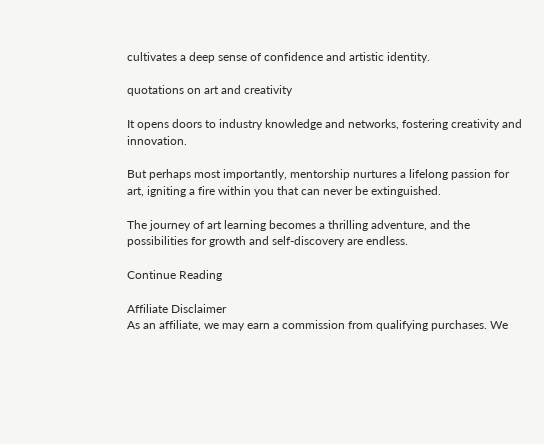cultivates a deep sense of confidence and artistic identity.

quotations on art and creativity

It opens doors to industry knowledge and networks, fostering creativity and innovation.

But perhaps most importantly, mentorship nurtures a lifelong passion for art, igniting a fire within you that can never be extinguished.

The journey of art learning becomes a thrilling adventure, and the possibilities for growth and self-discovery are endless.

Continue Reading

Affiliate Disclaimer
As an affiliate, we may earn a commission from qualifying purchases. We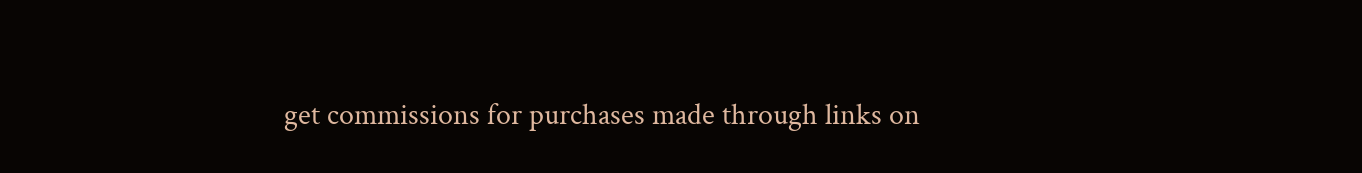get commissions for purchases made through links on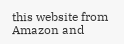this website from Amazon and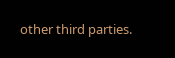other third parties.